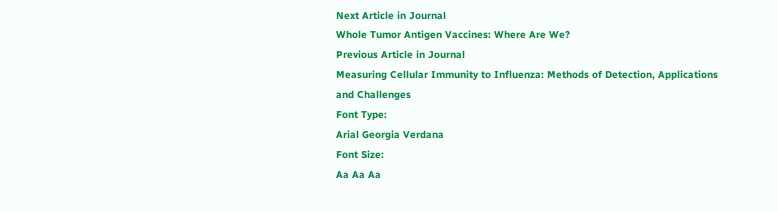Next Article in Journal
Whole Tumor Antigen Vaccines: Where Are We?
Previous Article in Journal
Measuring Cellular Immunity to Influenza: Methods of Detection, Applications and Challenges
Font Type:
Arial Georgia Verdana
Font Size:
Aa Aa Aa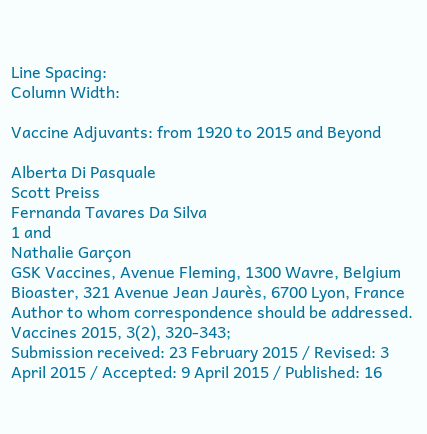Line Spacing:
Column Width:

Vaccine Adjuvants: from 1920 to 2015 and Beyond

Alberta Di Pasquale
Scott Preiss
Fernanda Tavares Da Silva
1 and
Nathalie Garçon
GSK Vaccines, Avenue Fleming, 1300 Wavre, Belgium
Bioaster, 321 Avenue Jean Jaurès, 6700 Lyon, France
Author to whom correspondence should be addressed.
Vaccines 2015, 3(2), 320-343;
Submission received: 23 February 2015 / Revised: 3 April 2015 / Accepted: 9 April 2015 / Published: 16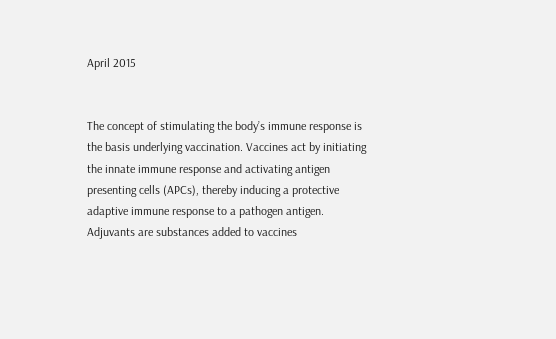April 2015


The concept of stimulating the body’s immune response is the basis underlying vaccination. Vaccines act by initiating the innate immune response and activating antigen presenting cells (APCs), thereby inducing a protective adaptive immune response to a pathogen antigen. Adjuvants are substances added to vaccines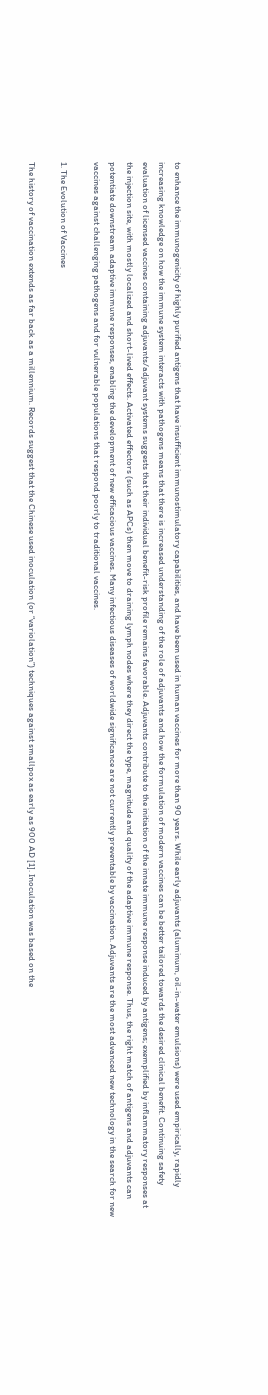to enhance the immunogenicity of highly purified antigens that have insufficient immunostimulatory capabilities, and have been used in human vaccines for more than 90 years. While early adjuvants (aluminum, oil-in-water emulsions) were used empirically, rapidly increasing knowledge on how the immune system interacts with pathogens means that there is increased understanding of the role of adjuvants and how the formulation of modern vaccines can be better tailored towards the desired clinical benefit. Continuing safety evaluation of licensed vaccines containing adjuvants/adjuvant systems suggests that their individual benefit-risk profile remains favorable. Adjuvants contribute to the initiation of the innate immune response induced by antigens; exemplified by inflammatory responses at the injection site, with mostly localized and short-lived effects. Activated effectors (such as APCs) then move to draining lymph nodes where they direct the type, magnitude and quality of the adaptive immune response. Thus, the right match of antigens and adjuvants can potentiate downstream adaptive immune responses, enabling the development of new efficacious vaccines. Many infectious diseases of worldwide significance are not currently preventable by vaccination. Adjuvants are the most advanced new technology in the search for new vaccines against challenging pathogens and for vulnerable populations that respond poorly to traditional vaccines.

1. The Evolution of Vaccines

The history of vaccination extends as far back as a millennium. Records suggest that the Chinese used inoculation (or “variolation”) techniques against smallpox as early as 900 AD [1]. Inoculation was based on the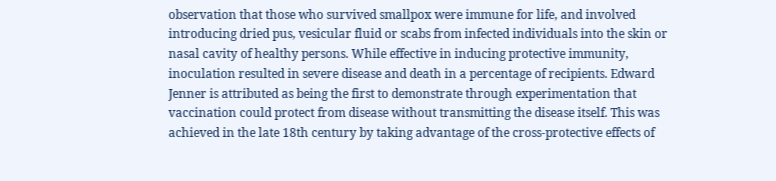observation that those who survived smallpox were immune for life, and involved introducing dried pus, vesicular fluid or scabs from infected individuals into the skin or nasal cavity of healthy persons. While effective in inducing protective immunity, inoculation resulted in severe disease and death in a percentage of recipients. Edward Jenner is attributed as being the first to demonstrate through experimentation that vaccination could protect from disease without transmitting the disease itself. This was achieved in the late 18th century by taking advantage of the cross-protective effects of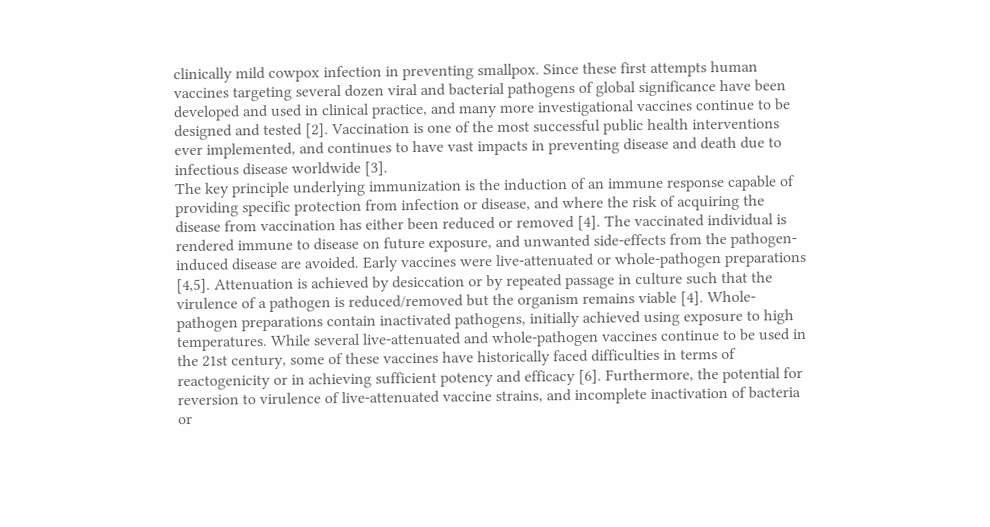clinically mild cowpox infection in preventing smallpox. Since these first attempts human vaccines targeting several dozen viral and bacterial pathogens of global significance have been developed and used in clinical practice, and many more investigational vaccines continue to be designed and tested [2]. Vaccination is one of the most successful public health interventions ever implemented, and continues to have vast impacts in preventing disease and death due to infectious disease worldwide [3].
The key principle underlying immunization is the induction of an immune response capable of providing specific protection from infection or disease, and where the risk of acquiring the disease from vaccination has either been reduced or removed [4]. The vaccinated individual is rendered immune to disease on future exposure, and unwanted side-effects from the pathogen-induced disease are avoided. Early vaccines were live-attenuated or whole-pathogen preparations [4,5]. Attenuation is achieved by desiccation or by repeated passage in culture such that the virulence of a pathogen is reduced/removed but the organism remains viable [4]. Whole-pathogen preparations contain inactivated pathogens, initially achieved using exposure to high temperatures. While several live-attenuated and whole-pathogen vaccines continue to be used in the 21st century, some of these vaccines have historically faced difficulties in terms of reactogenicity or in achieving sufficient potency and efficacy [6]. Furthermore, the potential for reversion to virulence of live-attenuated vaccine strains, and incomplete inactivation of bacteria or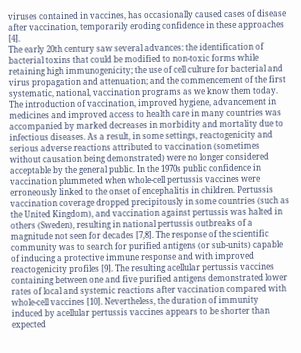viruses contained in vaccines, has occasionally caused cases of disease after vaccination, temporarily eroding confidence in these approaches [4].
The early 20th century saw several advances: the identification of bacterial toxins that could be modified to non-toxic forms while retaining high immunogenicity; the use of cell culture for bacterial and virus propagation and attenuation; and the commencement of the first systematic, national, vaccination programs as we know them today. The introduction of vaccination, improved hygiene, advancement in medicines and improved access to health care in many countries was accompanied by marked decreases in morbidity and mortality due to infectious diseases. As a result, in some settings, reactogenicity and serious adverse reactions attributed to vaccination (sometimes without causation being demonstrated) were no longer considered acceptable by the general public. In the 1970s public confidence in vaccination plummeted when whole-cell pertussis vaccines were erroneously linked to the onset of encephalitis in children. Pertussis vaccination coverage dropped precipitously in some countries (such as the United Kingdom), and vaccination against pertussis was halted in others (Sweden), resulting in national pertussis outbreaks of a magnitude not seen for decades [7,8]. The response of the scientific community was to search for purified antigens (or sub-units) capable of inducing a protective immune response and with improved reactogenicity profiles [9]. The resulting acellular pertussis vaccines containing between one and five purified antigens demonstrated lower rates of local and systemic reactions after vaccination compared with whole-cell vaccines [10]. Nevertheless, the duration of immunity induced by acellular pertussis vaccines appears to be shorter than expected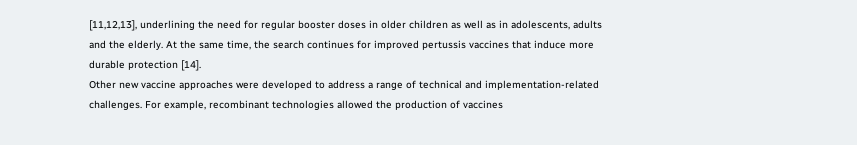[11,12,13], underlining the need for regular booster doses in older children as well as in adolescents, adults and the elderly. At the same time, the search continues for improved pertussis vaccines that induce more durable protection [14].
Other new vaccine approaches were developed to address a range of technical and implementation-related challenges. For example, recombinant technologies allowed the production of vaccines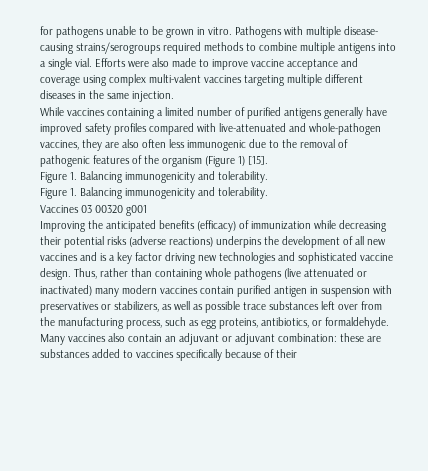for pathogens unable to be grown in vitro. Pathogens with multiple disease-causing strains/serogroups required methods to combine multiple antigens into a single vial. Efforts were also made to improve vaccine acceptance and coverage using complex multi-valent vaccines targeting multiple different diseases in the same injection.
While vaccines containing a limited number of purified antigens generally have improved safety profiles compared with live-attenuated and whole-pathogen vaccines, they are also often less immunogenic due to the removal of pathogenic features of the organism (Figure 1) [15].
Figure 1. Balancing immunogenicity and tolerability.
Figure 1. Balancing immunogenicity and tolerability.
Vaccines 03 00320 g001
Improving the anticipated benefits (efficacy) of immunization while decreasing their potential risks (adverse reactions) underpins the development of all new vaccines and is a key factor driving new technologies and sophisticated vaccine design. Thus, rather than containing whole pathogens (live attenuated or inactivated) many modern vaccines contain purified antigen in suspension with preservatives or stabilizers, as well as possible trace substances left over from the manufacturing process, such as egg proteins, antibiotics, or formaldehyde. Many vaccines also contain an adjuvant or adjuvant combination: these are substances added to vaccines specifically because of their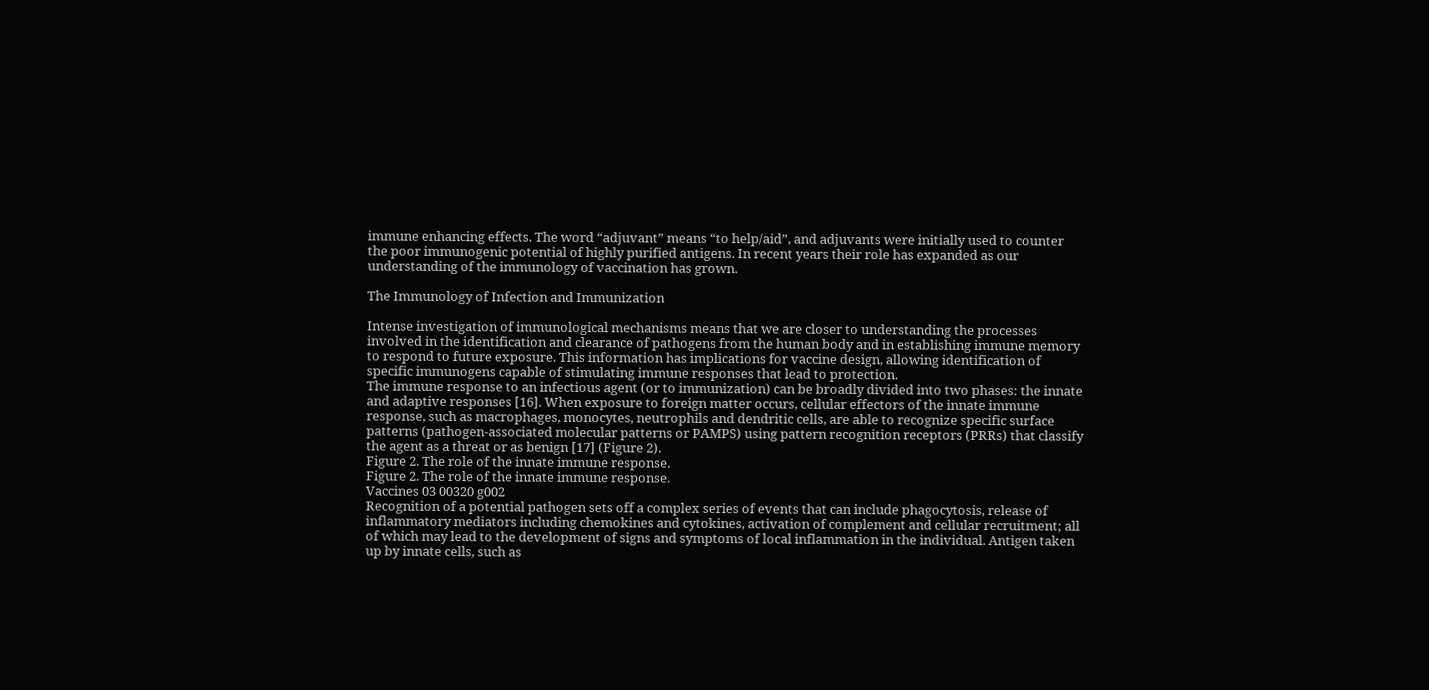immune enhancing effects. The word “adjuvant” means “to help/aid”, and adjuvants were initially used to counter the poor immunogenic potential of highly purified antigens. In recent years their role has expanded as our understanding of the immunology of vaccination has grown.

The Immunology of Infection and Immunization

Intense investigation of immunological mechanisms means that we are closer to understanding the processes involved in the identification and clearance of pathogens from the human body and in establishing immune memory to respond to future exposure. This information has implications for vaccine design, allowing identification of specific immunogens capable of stimulating immune responses that lead to protection.
The immune response to an infectious agent (or to immunization) can be broadly divided into two phases: the innate and adaptive responses [16]. When exposure to foreign matter occurs, cellular effectors of the innate immune response, such as macrophages, monocytes, neutrophils and dendritic cells, are able to recognize specific surface patterns (pathogen-associated molecular patterns or PAMPS) using pattern recognition receptors (PRRs) that classify the agent as a threat or as benign [17] (Figure 2).
Figure 2. The role of the innate immune response.
Figure 2. The role of the innate immune response.
Vaccines 03 00320 g002
Recognition of a potential pathogen sets off a complex series of events that can include phagocytosis, release of inflammatory mediators including chemokines and cytokines, activation of complement and cellular recruitment; all of which may lead to the development of signs and symptoms of local inflammation in the individual. Antigen taken up by innate cells, such as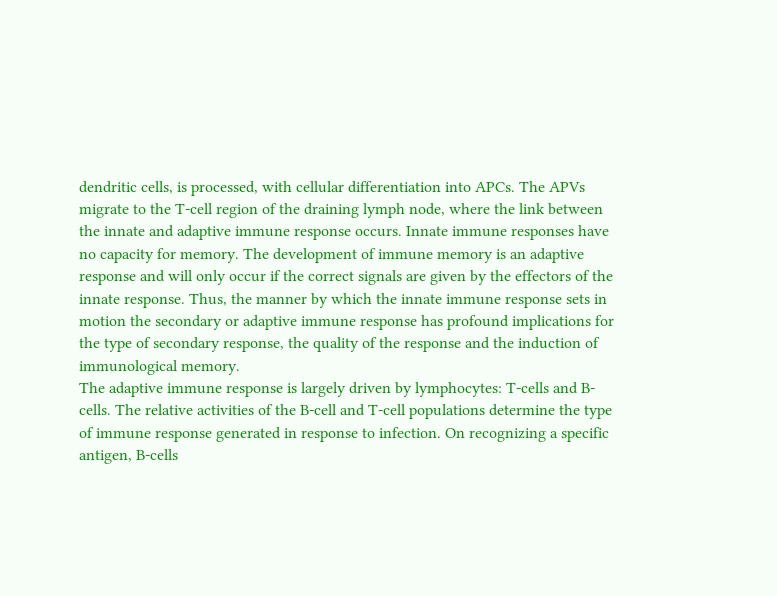dendritic cells, is processed, with cellular differentiation into APCs. The APVs migrate to the T-cell region of the draining lymph node, where the link between the innate and adaptive immune response occurs. Innate immune responses have no capacity for memory. The development of immune memory is an adaptive response and will only occur if the correct signals are given by the effectors of the innate response. Thus, the manner by which the innate immune response sets in motion the secondary or adaptive immune response has profound implications for the type of secondary response, the quality of the response and the induction of immunological memory.
The adaptive immune response is largely driven by lymphocytes: T-cells and B-cells. The relative activities of the B-cell and T-cell populations determine the type of immune response generated in response to infection. On recognizing a specific antigen, B-cells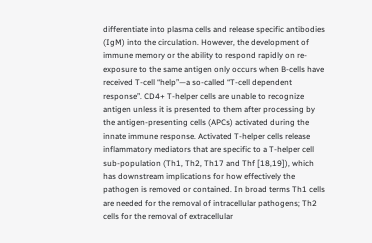differentiate into plasma cells and release specific antibodies (IgM) into the circulation. However, the development of immune memory or the ability to respond rapidly on re-exposure to the same antigen only occurs when B-cells have received T-cell “help”—a so-called “T-cell dependent response”. CD4+ T-helper cells are unable to recognize antigen unless it is presented to them after processing by the antigen-presenting cells (APCs) activated during the innate immune response. Activated T-helper cells release inflammatory mediators that are specific to a T-helper cell sub-population (Th1, Th2, Th17 and Thf [18,19]), which has downstream implications for how effectively the pathogen is removed or contained. In broad terms Th1 cells are needed for the removal of intracellular pathogens; Th2 cells for the removal of extracellular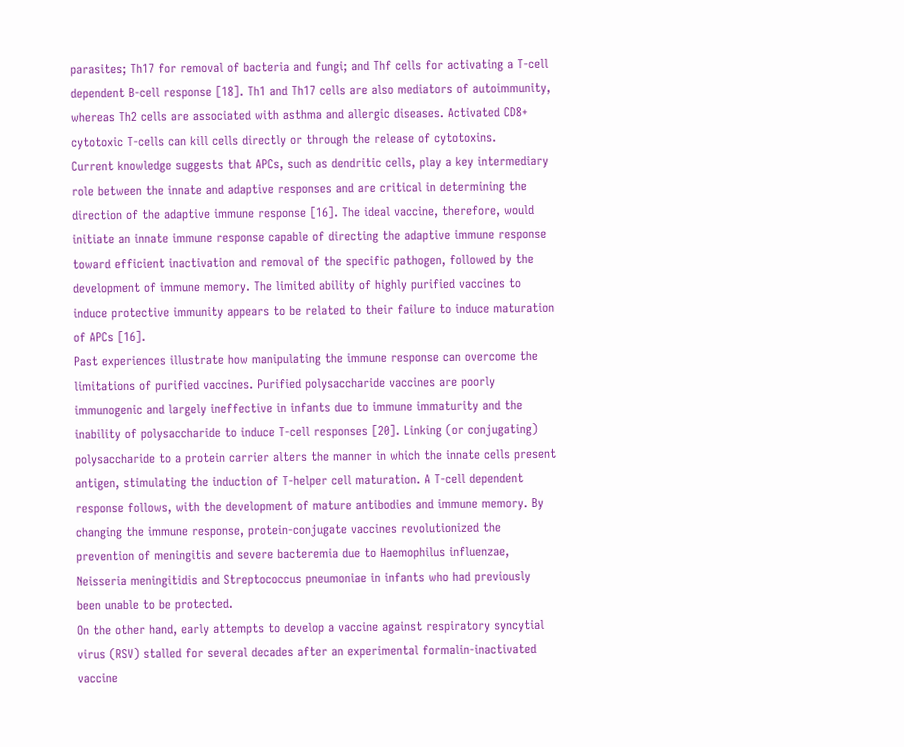parasites; Th17 for removal of bacteria and fungi; and Thf cells for activating a T-cell dependent B-cell response [18]. Th1 and Th17 cells are also mediators of autoimmunity, whereas Th2 cells are associated with asthma and allergic diseases. Activated CD8+ cytotoxic T-cells can kill cells directly or through the release of cytotoxins.
Current knowledge suggests that APCs, such as dendritic cells, play a key intermediary role between the innate and adaptive responses and are critical in determining the direction of the adaptive immune response [16]. The ideal vaccine, therefore, would initiate an innate immune response capable of directing the adaptive immune response toward efficient inactivation and removal of the specific pathogen, followed by the development of immune memory. The limited ability of highly purified vaccines to induce protective immunity appears to be related to their failure to induce maturation of APCs [16].
Past experiences illustrate how manipulating the immune response can overcome the limitations of purified vaccines. Purified polysaccharide vaccines are poorly immunogenic and largely ineffective in infants due to immune immaturity and the inability of polysaccharide to induce T-cell responses [20]. Linking (or conjugating) polysaccharide to a protein carrier alters the manner in which the innate cells present antigen, stimulating the induction of T-helper cell maturation. A T-cell dependent response follows, with the development of mature antibodies and immune memory. By changing the immune response, protein-conjugate vaccines revolutionized the prevention of meningitis and severe bacteremia due to Haemophilus influenzae, Neisseria meningitidis and Streptococcus pneumoniae in infants who had previously been unable to be protected.
On the other hand, early attempts to develop a vaccine against respiratory syncytial virus (RSV) stalled for several decades after an experimental formalin-inactivated vaccine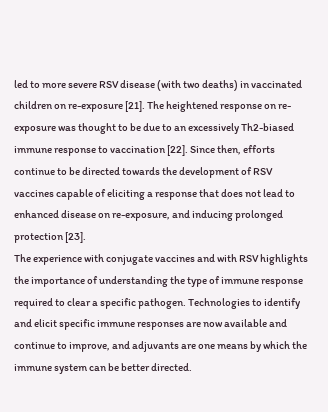led to more severe RSV disease (with two deaths) in vaccinated children on re-exposure [21]. The heightened response on re-exposure was thought to be due to an excessively Th2-biased immune response to vaccination [22]. Since then, efforts continue to be directed towards the development of RSV vaccines capable of eliciting a response that does not lead to enhanced disease on re-exposure, and inducing prolonged protection [23].
The experience with conjugate vaccines and with RSV highlights the importance of understanding the type of immune response required to clear a specific pathogen. Technologies to identify and elicit specific immune responses are now available and continue to improve, and adjuvants are one means by which the immune system can be better directed.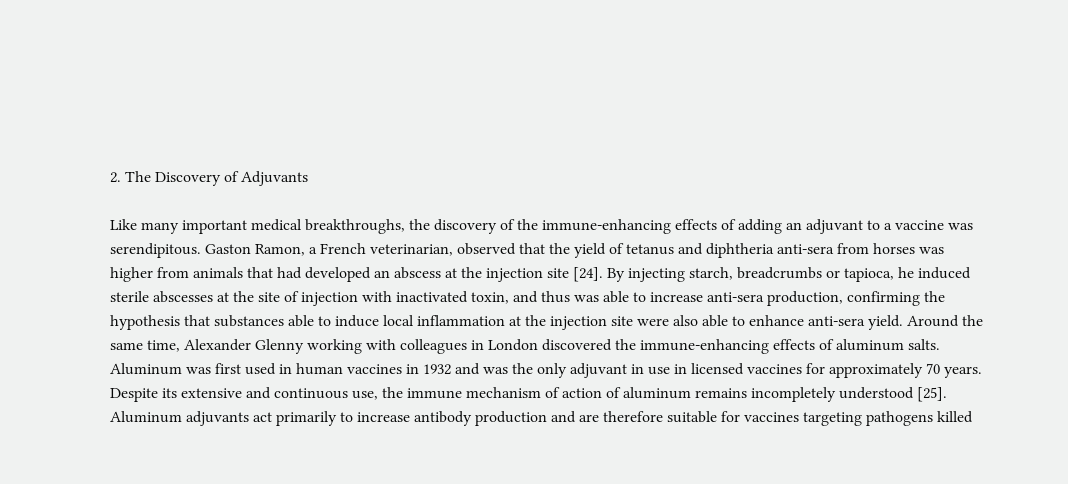2. The Discovery of Adjuvants

Like many important medical breakthroughs, the discovery of the immune-enhancing effects of adding an adjuvant to a vaccine was serendipitous. Gaston Ramon, a French veterinarian, observed that the yield of tetanus and diphtheria anti-sera from horses was higher from animals that had developed an abscess at the injection site [24]. By injecting starch, breadcrumbs or tapioca, he induced sterile abscesses at the site of injection with inactivated toxin, and thus was able to increase anti-sera production, confirming the hypothesis that substances able to induce local inflammation at the injection site were also able to enhance anti-sera yield. Around the same time, Alexander Glenny working with colleagues in London discovered the immune-enhancing effects of aluminum salts. Aluminum was first used in human vaccines in 1932 and was the only adjuvant in use in licensed vaccines for approximately 70 years. Despite its extensive and continuous use, the immune mechanism of action of aluminum remains incompletely understood [25]. Aluminum adjuvants act primarily to increase antibody production and are therefore suitable for vaccines targeting pathogens killed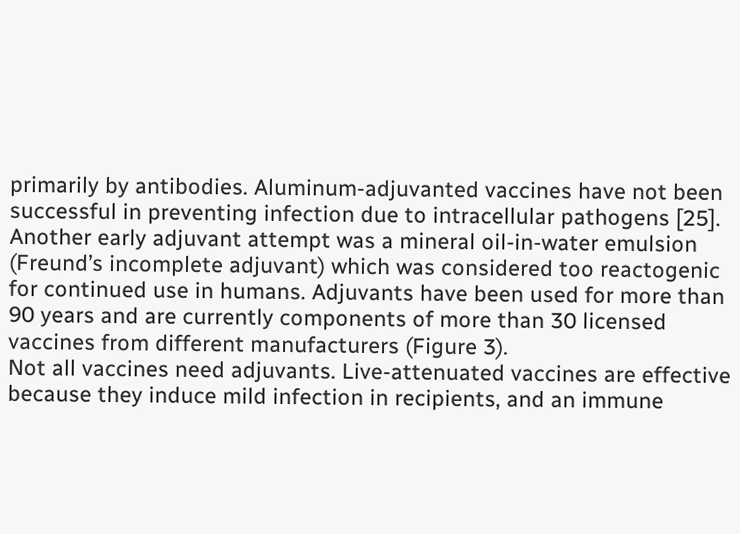primarily by antibodies. Aluminum-adjuvanted vaccines have not been successful in preventing infection due to intracellular pathogens [25]. Another early adjuvant attempt was a mineral oil-in-water emulsion (Freund’s incomplete adjuvant) which was considered too reactogenic for continued use in humans. Adjuvants have been used for more than 90 years and are currently components of more than 30 licensed vaccines from different manufacturers (Figure 3).
Not all vaccines need adjuvants. Live-attenuated vaccines are effective because they induce mild infection in recipients, and an immune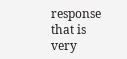response that is very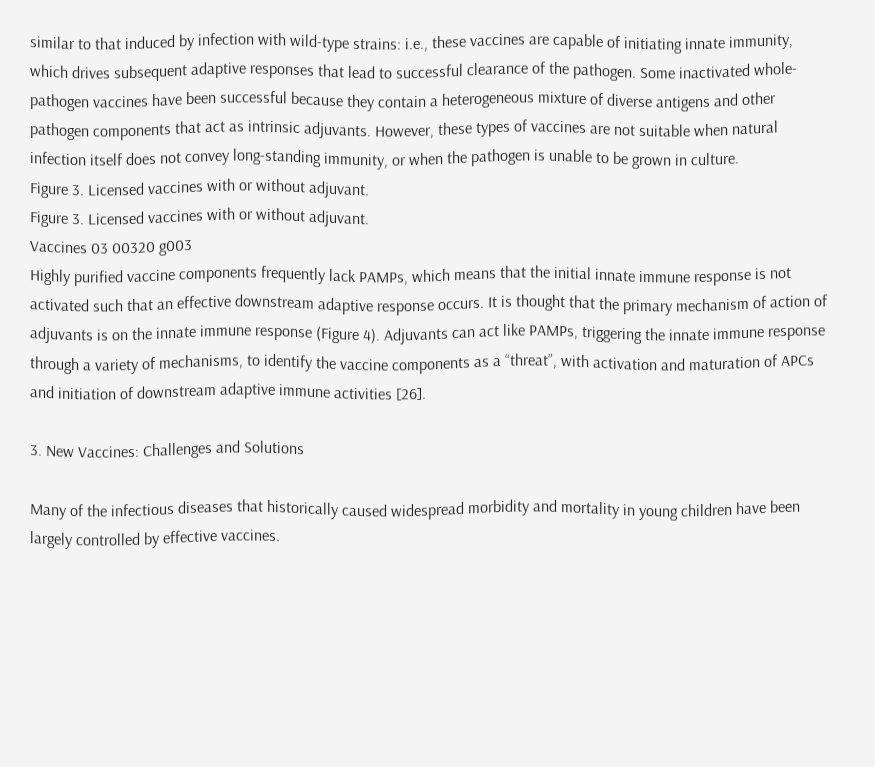similar to that induced by infection with wild-type strains: i.e., these vaccines are capable of initiating innate immunity, which drives subsequent adaptive responses that lead to successful clearance of the pathogen. Some inactivated whole-pathogen vaccines have been successful because they contain a heterogeneous mixture of diverse antigens and other pathogen components that act as intrinsic adjuvants. However, these types of vaccines are not suitable when natural infection itself does not convey long-standing immunity, or when the pathogen is unable to be grown in culture.
Figure 3. Licensed vaccines with or without adjuvant.
Figure 3. Licensed vaccines with or without adjuvant.
Vaccines 03 00320 g003
Highly purified vaccine components frequently lack PAMPs, which means that the initial innate immune response is not activated such that an effective downstream adaptive response occurs. It is thought that the primary mechanism of action of adjuvants is on the innate immune response (Figure 4). Adjuvants can act like PAMPs, triggering the innate immune response through a variety of mechanisms, to identify the vaccine components as a “threat”, with activation and maturation of APCs and initiation of downstream adaptive immune activities [26].

3. New Vaccines: Challenges and Solutions

Many of the infectious diseases that historically caused widespread morbidity and mortality in young children have been largely controlled by effective vaccines.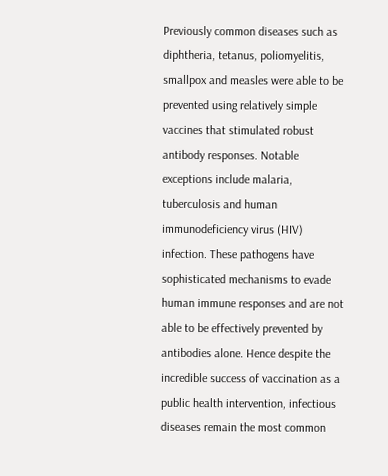Previously common diseases such as diphtheria, tetanus, poliomyelitis, smallpox and measles were able to be prevented using relatively simple vaccines that stimulated robust antibody responses. Notable exceptions include malaria, tuberculosis and human immunodeficiency virus (HIV) infection. These pathogens have sophisticated mechanisms to evade human immune responses and are not able to be effectively prevented by antibodies alone. Hence despite the incredible success of vaccination as a public health intervention, infectious diseases remain the most common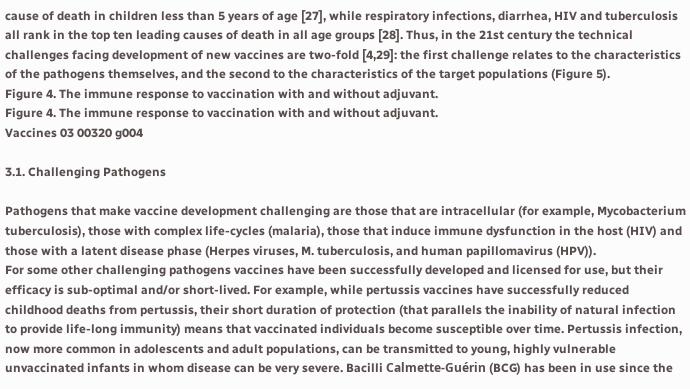cause of death in children less than 5 years of age [27], while respiratory infections, diarrhea, HIV and tuberculosis all rank in the top ten leading causes of death in all age groups [28]. Thus, in the 21st century the technical challenges facing development of new vaccines are two-fold [4,29]: the first challenge relates to the characteristics of the pathogens themselves, and the second to the characteristics of the target populations (Figure 5).
Figure 4. The immune response to vaccination with and without adjuvant.
Figure 4. The immune response to vaccination with and without adjuvant.
Vaccines 03 00320 g004

3.1. Challenging Pathogens

Pathogens that make vaccine development challenging are those that are intracellular (for example, Mycobacterium tuberculosis), those with complex life-cycles (malaria), those that induce immune dysfunction in the host (HIV) and those with a latent disease phase (Herpes viruses, M. tuberculosis, and human papillomavirus (HPV)).
For some other challenging pathogens vaccines have been successfully developed and licensed for use, but their efficacy is sub-optimal and/or short-lived. For example, while pertussis vaccines have successfully reduced childhood deaths from pertussis, their short duration of protection (that parallels the inability of natural infection to provide life-long immunity) means that vaccinated individuals become susceptible over time. Pertussis infection, now more common in adolescents and adult populations, can be transmitted to young, highly vulnerable unvaccinated infants in whom disease can be very severe. Bacilli Calmette-Guérin (BCG) has been in use since the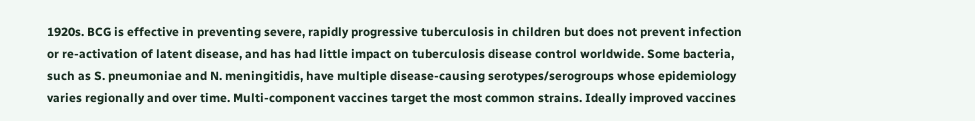1920s. BCG is effective in preventing severe, rapidly progressive tuberculosis in children but does not prevent infection or re-activation of latent disease, and has had little impact on tuberculosis disease control worldwide. Some bacteria, such as S. pneumoniae and N. meningitidis, have multiple disease-causing serotypes/serogroups whose epidemiology varies regionally and over time. Multi-component vaccines target the most common strains. Ideally improved vaccines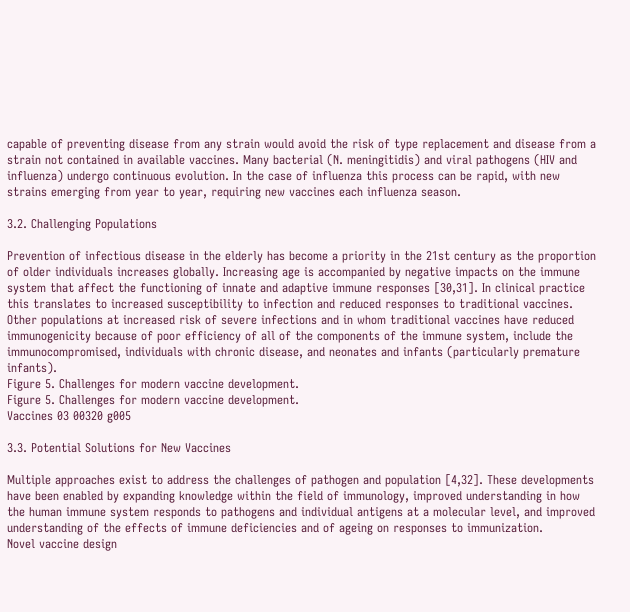capable of preventing disease from any strain would avoid the risk of type replacement and disease from a strain not contained in available vaccines. Many bacterial (N. meningitidis) and viral pathogens (HIV and influenza) undergo continuous evolution. In the case of influenza this process can be rapid, with new strains emerging from year to year, requiring new vaccines each influenza season.

3.2. Challenging Populations

Prevention of infectious disease in the elderly has become a priority in the 21st century as the proportion of older individuals increases globally. Increasing age is accompanied by negative impacts on the immune system that affect the functioning of innate and adaptive immune responses [30,31]. In clinical practice this translates to increased susceptibility to infection and reduced responses to traditional vaccines. Other populations at increased risk of severe infections and in whom traditional vaccines have reduced immunogenicity because of poor efficiency of all of the components of the immune system, include the immunocompromised, individuals with chronic disease, and neonates and infants (particularly premature infants).
Figure 5. Challenges for modern vaccine development.
Figure 5. Challenges for modern vaccine development.
Vaccines 03 00320 g005

3.3. Potential Solutions for New Vaccines

Multiple approaches exist to address the challenges of pathogen and population [4,32]. These developments have been enabled by expanding knowledge within the field of immunology, improved understanding in how the human immune system responds to pathogens and individual antigens at a molecular level, and improved understanding of the effects of immune deficiencies and of ageing on responses to immunization.
Novel vaccine design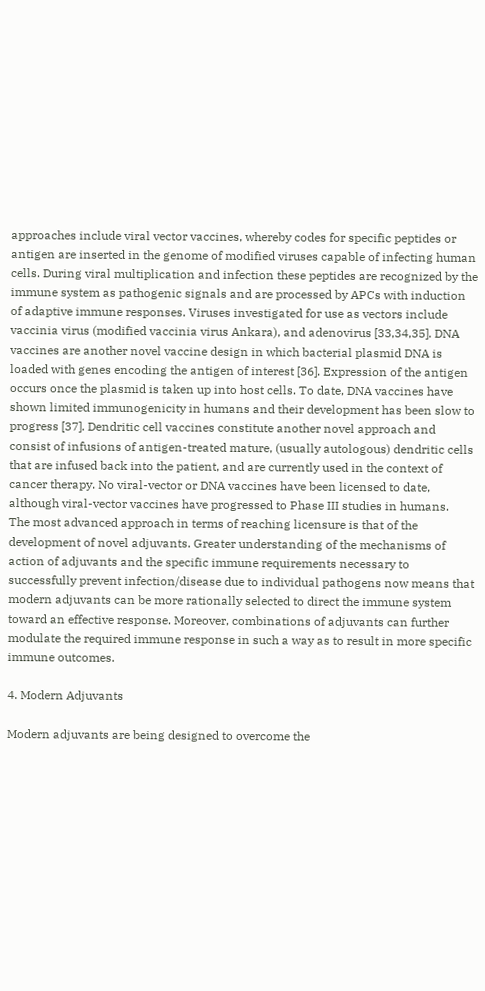approaches include viral vector vaccines, whereby codes for specific peptides or antigen are inserted in the genome of modified viruses capable of infecting human cells. During viral multiplication and infection these peptides are recognized by the immune system as pathogenic signals and are processed by APCs with induction of adaptive immune responses. Viruses investigated for use as vectors include vaccinia virus (modified vaccinia virus Ankara), and adenovirus [33,34,35]. DNA vaccines are another novel vaccine design in which bacterial plasmid DNA is loaded with genes encoding the antigen of interest [36]. Expression of the antigen occurs once the plasmid is taken up into host cells. To date, DNA vaccines have shown limited immunogenicity in humans and their development has been slow to progress [37]. Dendritic cell vaccines constitute another novel approach and consist of infusions of antigen-treated mature, (usually autologous) dendritic cells that are infused back into the patient, and are currently used in the context of cancer therapy. No viral-vector or DNA vaccines have been licensed to date, although viral-vector vaccines have progressed to Phase III studies in humans.
The most advanced approach in terms of reaching licensure is that of the development of novel adjuvants. Greater understanding of the mechanisms of action of adjuvants and the specific immune requirements necessary to successfully prevent infection/disease due to individual pathogens now means that modern adjuvants can be more rationally selected to direct the immune system toward an effective response. Moreover, combinations of adjuvants can further modulate the required immune response in such a way as to result in more specific immune outcomes.

4. Modern Adjuvants

Modern adjuvants are being designed to overcome the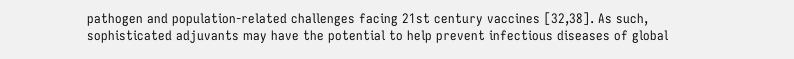pathogen and population-related challenges facing 21st century vaccines [32,38]. As such, sophisticated adjuvants may have the potential to help prevent infectious diseases of global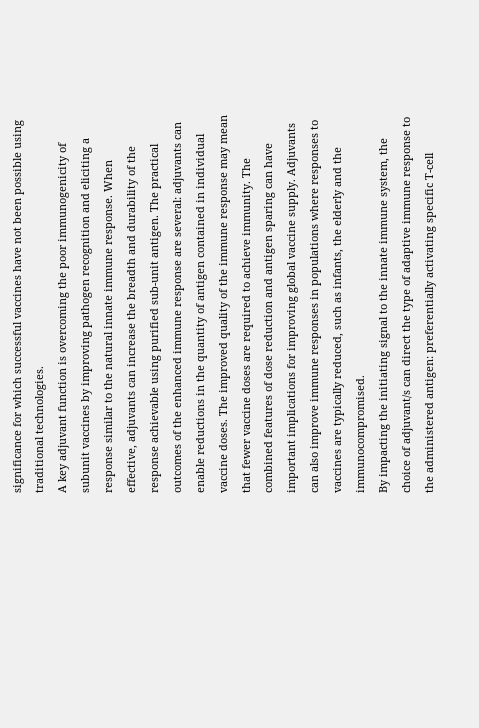significance for which successful vaccines have not been possible using traditional technologies.
A key adjuvant function is overcoming the poor immunogenicity of subunit vaccines by improving pathogen recognition and eliciting a response similar to the natural innate immune response. When effective, adjuvants can increase the breadth and durability of the response achievable using purified sub-unit antigen. The practical outcomes of the enhanced immune response are several: adjuvants can enable reductions in the quantity of antigen contained in individual vaccine doses. The improved quality of the immune response may mean that fewer vaccine doses are required to achieve immunity. The combined features of dose reduction and antigen sparing can have important implications for improving global vaccine supply. Adjuvants can also improve immune responses in populations where responses to vaccines are typically reduced, such as infants, the elderly and the immunocompromised.
By impacting the initiating signal to the innate immune system, the choice of adjuvant/s can direct the type of adaptive immune response to the administered antigen: preferentially activating specific T-cell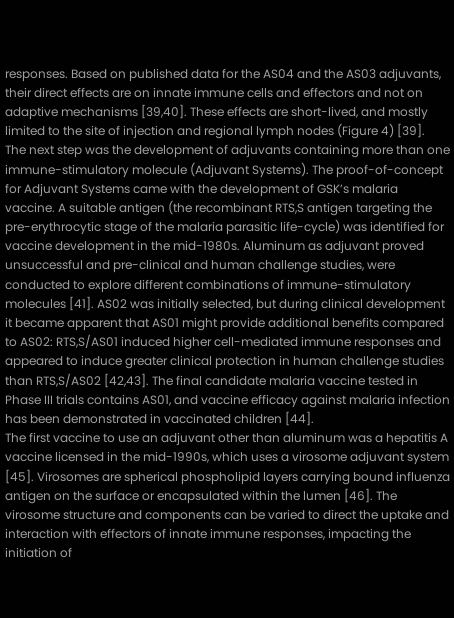responses. Based on published data for the AS04 and the AS03 adjuvants, their direct effects are on innate immune cells and effectors and not on adaptive mechanisms [39,40]. These effects are short-lived, and mostly limited to the site of injection and regional lymph nodes (Figure 4) [39].
The next step was the development of adjuvants containing more than one immune-stimulatory molecule (Adjuvant Systems). The proof-of-concept for Adjuvant Systems came with the development of GSK’s malaria vaccine. A suitable antigen (the recombinant RTS,S antigen targeting the pre-erythrocytic stage of the malaria parasitic life-cycle) was identified for vaccine development in the mid-1980s. Aluminum as adjuvant proved unsuccessful and pre-clinical and human challenge studies, were conducted to explore different combinations of immune-stimulatory molecules [41]. AS02 was initially selected, but during clinical development it became apparent that AS01 might provide additional benefits compared to AS02: RTS,S/AS01 induced higher cell-mediated immune responses and appeared to induce greater clinical protection in human challenge studies than RTS,S/AS02 [42,43]. The final candidate malaria vaccine tested in Phase III trials contains AS01, and vaccine efficacy against malaria infection has been demonstrated in vaccinated children [44].
The first vaccine to use an adjuvant other than aluminum was a hepatitis A vaccine licensed in the mid-1990s, which uses a virosome adjuvant system [45]. Virosomes are spherical phospholipid layers carrying bound influenza antigen on the surface or encapsulated within the lumen [46]. The virosome structure and components can be varied to direct the uptake and interaction with effectors of innate immune responses, impacting the initiation of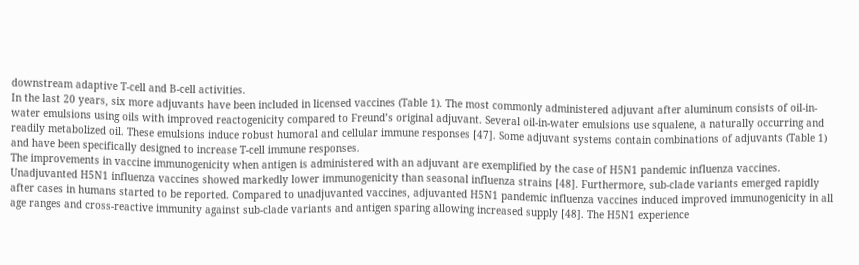downstream adaptive T-cell and B-cell activities.
In the last 20 years, six more adjuvants have been included in licensed vaccines (Table 1). The most commonly administered adjuvant after aluminum consists of oil-in-water emulsions using oils with improved reactogenicity compared to Freund’s original adjuvant. Several oil-in-water emulsions use squalene, a naturally occurring and readily metabolized oil. These emulsions induce robust humoral and cellular immune responses [47]. Some adjuvant systems contain combinations of adjuvants (Table 1) and have been specifically designed to increase T-cell immune responses.
The improvements in vaccine immunogenicity when antigen is administered with an adjuvant are exemplified by the case of H5N1 pandemic influenza vaccines. Unadjuvanted H5N1 influenza vaccines showed markedly lower immunogenicity than seasonal influenza strains [48]. Furthermore, sub-clade variants emerged rapidly after cases in humans started to be reported. Compared to unadjuvanted vaccines, adjuvanted H5N1 pandemic influenza vaccines induced improved immunogenicity in all age ranges and cross-reactive immunity against sub-clade variants and antigen sparing allowing increased supply [48]. The H5N1 experience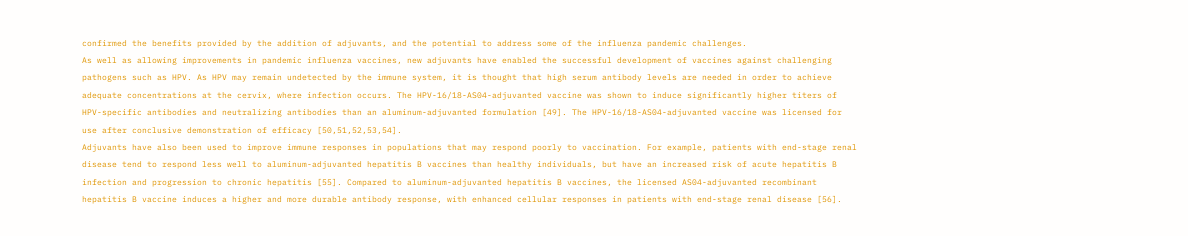confirmed the benefits provided by the addition of adjuvants, and the potential to address some of the influenza pandemic challenges.
As well as allowing improvements in pandemic influenza vaccines, new adjuvants have enabled the successful development of vaccines against challenging pathogens such as HPV. As HPV may remain undetected by the immune system, it is thought that high serum antibody levels are needed in order to achieve adequate concentrations at the cervix, where infection occurs. The HPV-16/18-AS04-adjuvanted vaccine was shown to induce significantly higher titers of HPV-specific antibodies and neutralizing antibodies than an aluminum-adjuvanted formulation [49]. The HPV-16/18-AS04-adjuvanted vaccine was licensed for use after conclusive demonstration of efficacy [50,51,52,53,54].
Adjuvants have also been used to improve immune responses in populations that may respond poorly to vaccination. For example, patients with end-stage renal disease tend to respond less well to aluminum-adjuvanted hepatitis B vaccines than healthy individuals, but have an increased risk of acute hepatitis B infection and progression to chronic hepatitis [55]. Compared to aluminum-adjuvanted hepatitis B vaccines, the licensed AS04-adjuvanted recombinant hepatitis B vaccine induces a higher and more durable antibody response, with enhanced cellular responses in patients with end-stage renal disease [56].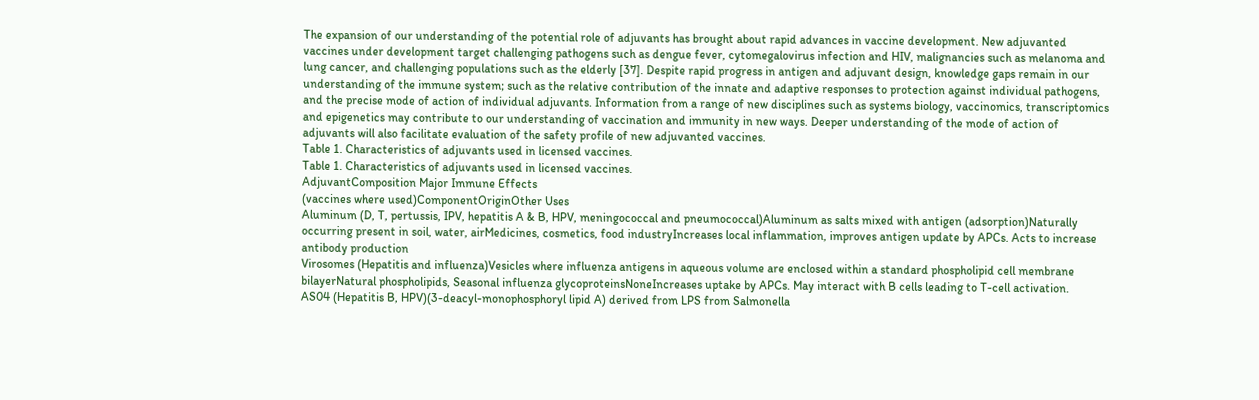The expansion of our understanding of the potential role of adjuvants has brought about rapid advances in vaccine development. New adjuvanted vaccines under development target challenging pathogens such as dengue fever, cytomegalovirus infection and HIV, malignancies such as melanoma and lung cancer, and challenging populations such as the elderly [37]. Despite rapid progress in antigen and adjuvant design, knowledge gaps remain in our understanding of the immune system; such as the relative contribution of the innate and adaptive responses to protection against individual pathogens, and the precise mode of action of individual adjuvants. Information from a range of new disciplines such as systems biology, vaccinomics, transcriptomics and epigenetics may contribute to our understanding of vaccination and immunity in new ways. Deeper understanding of the mode of action of adjuvants will also facilitate evaluation of the safety profile of new adjuvanted vaccines.
Table 1. Characteristics of adjuvants used in licensed vaccines.
Table 1. Characteristics of adjuvants used in licensed vaccines.
AdjuvantComposition Major Immune Effects
(vaccines where used)ComponentOriginOther Uses
Aluminum (D, T, pertussis, IPV, hepatitis A & B, HPV, meningococcal and pneumococcal)Aluminum as salts mixed with antigen (adsorption)Naturally occurring present in soil, water, airMedicines, cosmetics, food industryIncreases local inflammation, improves antigen update by APCs. Acts to increase antibody production
Virosomes (Hepatitis and influenza)Vesicles where influenza antigens in aqueous volume are enclosed within a standard phospholipid cell membrane bilayerNatural phospholipids, Seasonal influenza glycoproteinsNoneIncreases uptake by APCs. May interact with B cells leading to T-cell activation.
AS04 (Hepatitis B, HPV)(3-deacyl-monophosphoryl lipid A) derived from LPS from Salmonella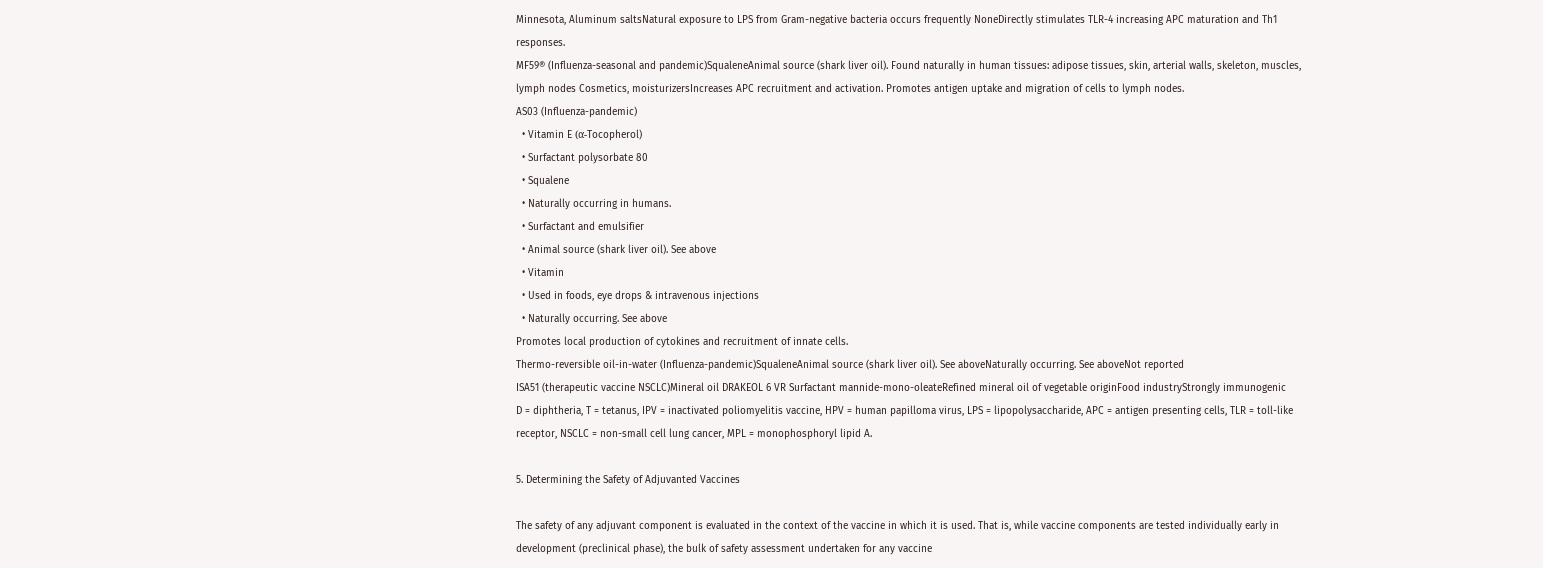Minnesota, Aluminum saltsNatural exposure to LPS from Gram-negative bacteria occurs frequently NoneDirectly stimulates TLR-4 increasing APC maturation and Th1 responses.
MF59® (Influenza-seasonal and pandemic)SqualeneAnimal source (shark liver oil). Found naturally in human tissues: adipose tissues, skin, arterial walls, skeleton, muscles, lymph nodes Cosmetics, moisturizersIncreases APC recruitment and activation. Promotes antigen uptake and migration of cells to lymph nodes.
AS03 (Influenza-pandemic)
  • Vitamin E (α-Tocopherol)
  • Surfactant polysorbate 80
  • Squalene
  • Naturally occurring in humans.
  • Surfactant and emulsifier
  • Animal source (shark liver oil). See above
  • Vitamin
  • Used in foods, eye drops & intravenous injections
  • Naturally occurring. See above
Promotes local production of cytokines and recruitment of innate cells.
Thermo-reversible oil-in-water (Influenza-pandemic)SqualeneAnimal source (shark liver oil). See aboveNaturally occurring. See aboveNot reported
ISA51 (therapeutic vaccine NSCLC)Mineral oil DRAKEOL 6 VR Surfactant mannide-mono-oleateRefined mineral oil of vegetable originFood industryStrongly immunogenic
D = diphtheria, T = tetanus, IPV = inactivated poliomyelitis vaccine, HPV = human papilloma virus, LPS = lipopolysaccharide, APC = antigen presenting cells, TLR = toll-like receptor, NSCLC = non-small cell lung cancer, MPL = monophosphoryl lipid A.

5. Determining the Safety of Adjuvanted Vaccines

The safety of any adjuvant component is evaluated in the context of the vaccine in which it is used. That is, while vaccine components are tested individually early in development (preclinical phase), the bulk of safety assessment undertaken for any vaccine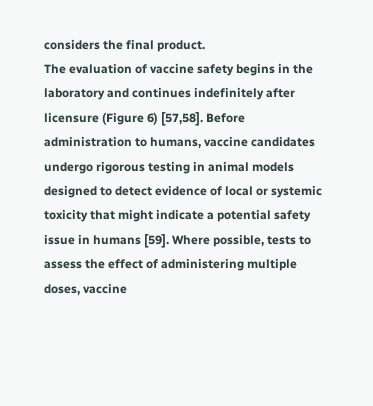considers the final product.
The evaluation of vaccine safety begins in the laboratory and continues indefinitely after licensure (Figure 6) [57,58]. Before administration to humans, vaccine candidates undergo rigorous testing in animal models designed to detect evidence of local or systemic toxicity that might indicate a potential safety issue in humans [59]. Where possible, tests to assess the effect of administering multiple doses, vaccine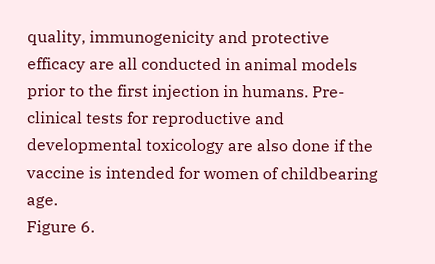quality, immunogenicity and protective efficacy are all conducted in animal models prior to the first injection in humans. Pre-clinical tests for reproductive and developmental toxicology are also done if the vaccine is intended for women of childbearing age.
Figure 6.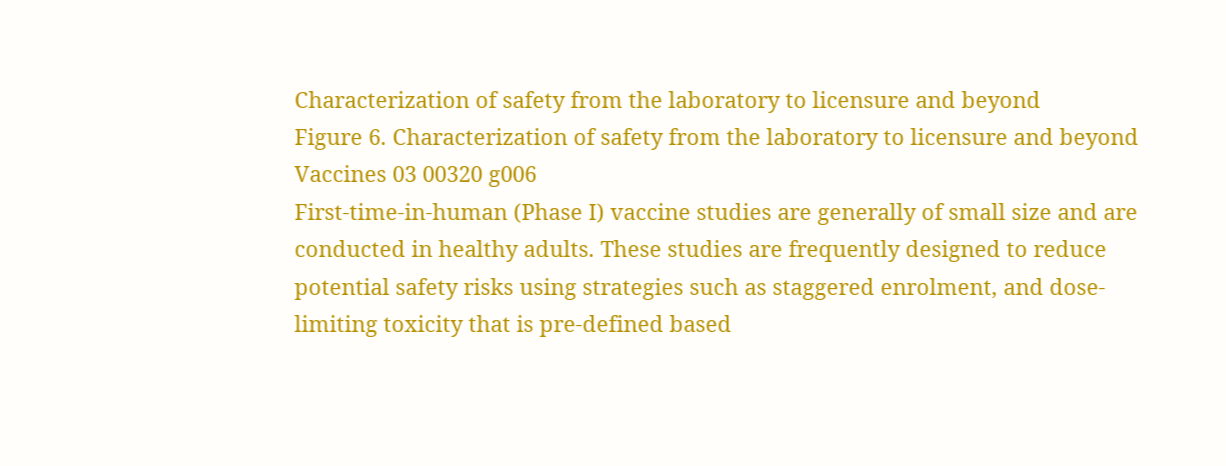Characterization of safety from the laboratory to licensure and beyond
Figure 6. Characterization of safety from the laboratory to licensure and beyond
Vaccines 03 00320 g006
First-time-in-human (Phase I) vaccine studies are generally of small size and are conducted in healthy adults. These studies are frequently designed to reduce potential safety risks using strategies such as staggered enrolment, and dose-limiting toxicity that is pre-defined based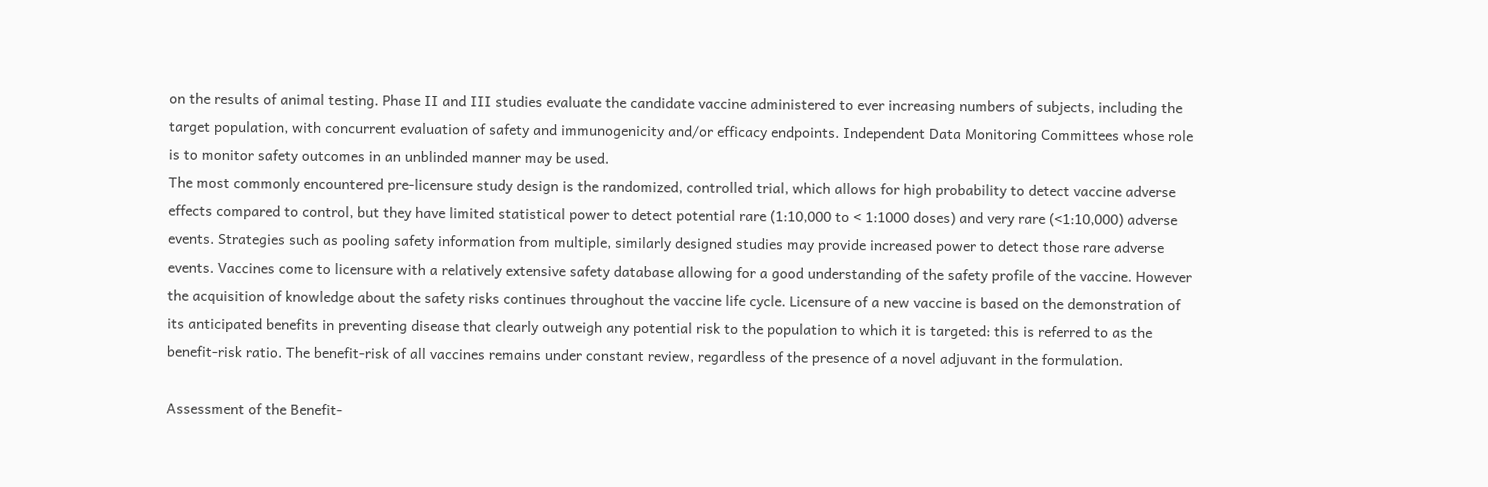on the results of animal testing. Phase II and III studies evaluate the candidate vaccine administered to ever increasing numbers of subjects, including the target population, with concurrent evaluation of safety and immunogenicity and/or efficacy endpoints. Independent Data Monitoring Committees whose role is to monitor safety outcomes in an unblinded manner may be used.
The most commonly encountered pre-licensure study design is the randomized, controlled trial, which allows for high probability to detect vaccine adverse effects compared to control, but they have limited statistical power to detect potential rare (1:10,000 to < 1:1000 doses) and very rare (<1:10,000) adverse events. Strategies such as pooling safety information from multiple, similarly designed studies may provide increased power to detect those rare adverse events. Vaccines come to licensure with a relatively extensive safety database allowing for a good understanding of the safety profile of the vaccine. However the acquisition of knowledge about the safety risks continues throughout the vaccine life cycle. Licensure of a new vaccine is based on the demonstration of its anticipated benefits in preventing disease that clearly outweigh any potential risk to the population to which it is targeted: this is referred to as the benefit-risk ratio. The benefit-risk of all vaccines remains under constant review, regardless of the presence of a novel adjuvant in the formulation.

Assessment of the Benefit-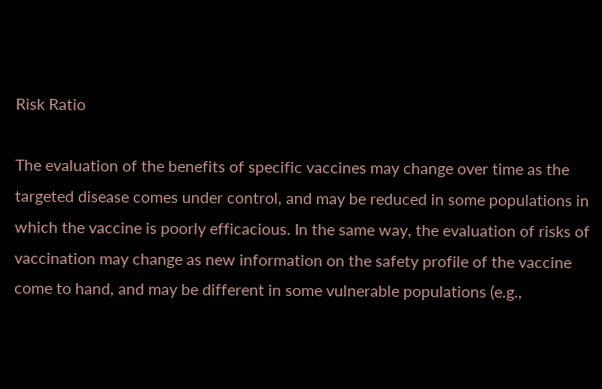Risk Ratio

The evaluation of the benefits of specific vaccines may change over time as the targeted disease comes under control, and may be reduced in some populations in which the vaccine is poorly efficacious. In the same way, the evaluation of risks of vaccination may change as new information on the safety profile of the vaccine come to hand, and may be different in some vulnerable populations (e.g.,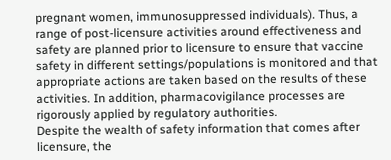pregnant women, immunosuppressed individuals). Thus, a range of post-licensure activities around effectiveness and safety are planned prior to licensure to ensure that vaccine safety in different settings/populations is monitored and that appropriate actions are taken based on the results of these activities. In addition, pharmacovigilance processes are rigorously applied by regulatory authorities.
Despite the wealth of safety information that comes after licensure, the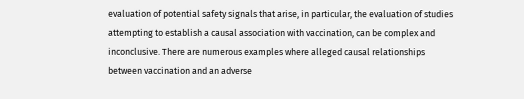evaluation of potential safety signals that arise, in particular, the evaluation of studies attempting to establish a causal association with vaccination, can be complex and inconclusive. There are numerous examples where alleged causal relationships between vaccination and an adverse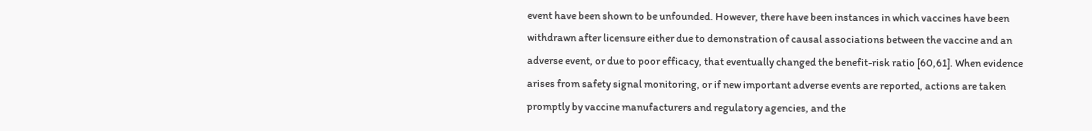event have been shown to be unfounded. However, there have been instances in which vaccines have been withdrawn after licensure either due to demonstration of causal associations between the vaccine and an adverse event, or due to poor efficacy, that eventually changed the benefit-risk ratio [60,61]. When evidence arises from safety signal monitoring, or if new important adverse events are reported, actions are taken promptly by vaccine manufacturers and regulatory agencies, and the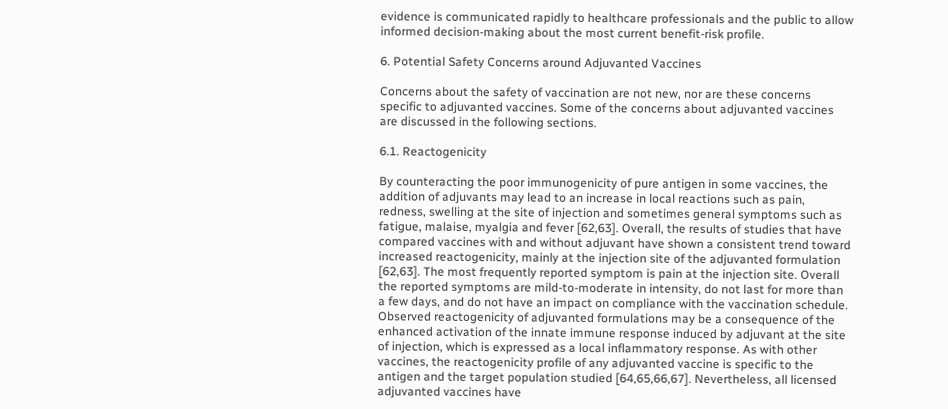evidence is communicated rapidly to healthcare professionals and the public to allow informed decision-making about the most current benefit-risk profile.

6. Potential Safety Concerns around Adjuvanted Vaccines

Concerns about the safety of vaccination are not new, nor are these concerns specific to adjuvanted vaccines. Some of the concerns about adjuvanted vaccines are discussed in the following sections.

6.1. Reactogenicity

By counteracting the poor immunogenicity of pure antigen in some vaccines, the addition of adjuvants may lead to an increase in local reactions such as pain, redness, swelling at the site of injection and sometimes general symptoms such as fatigue, malaise, myalgia and fever [62,63]. Overall, the results of studies that have compared vaccines with and without adjuvant have shown a consistent trend toward increased reactogenicity, mainly at the injection site of the adjuvanted formulation [62,63]. The most frequently reported symptom is pain at the injection site. Overall the reported symptoms are mild-to-moderate in intensity, do not last for more than a few days, and do not have an impact on compliance with the vaccination schedule.
Observed reactogenicity of adjuvanted formulations may be a consequence of the enhanced activation of the innate immune response induced by adjuvant at the site of injection, which is expressed as a local inflammatory response. As with other vaccines, the reactogenicity profile of any adjuvanted vaccine is specific to the antigen and the target population studied [64,65,66,67]. Nevertheless, all licensed adjuvanted vaccines have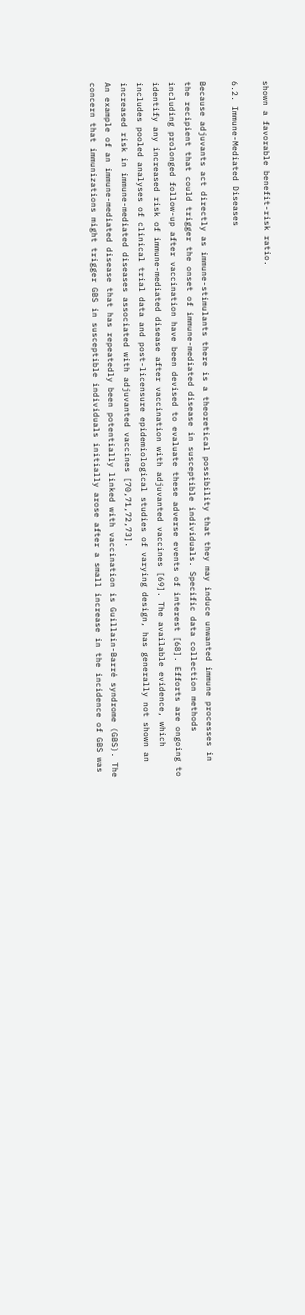shown a favorable benefit-risk ratio.

6.2. Immune-Mediated Diseases

Because adjuvants act directly as immune-stimulants there is a theoretical possibility that they may induce unwanted immune processes in the recipient that could trigger the onset of immune-mediated disease in susceptible individuals. Specific data collection methods including prolonged follow-up after vaccination have been devised to evaluate these adverse events of interest [68]. Efforts are ongoing to identify any increased risk of immune-mediated disease after vaccination with adjuvanted vaccines [69]. The available evidence, which includes pooled analyses of clinical trial data and post-licensure epidemiological studies of varying design, has generally not shown an increased risk in immune-mediated diseases associated with adjuvanted vaccines [70,71,72,73].
An example of an immune-mediated disease that has repeatedly been potentially linked with vaccination is Guillain-Barré syndrome (GBS). The concern that immunizations might trigger GBS in susceptible individuals initially arose after a small increase in the incidence of GBS was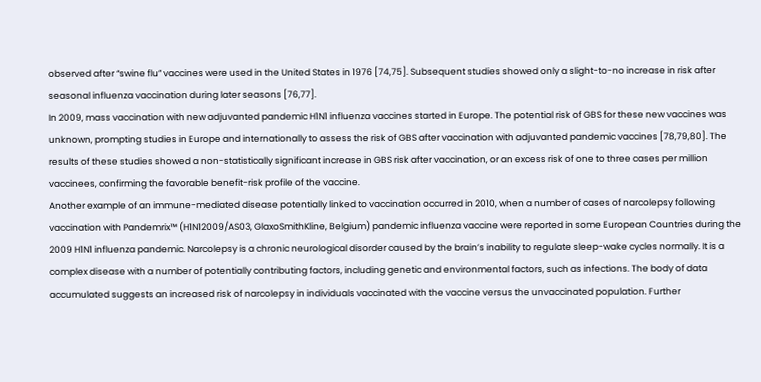observed after “swine flu” vaccines were used in the United States in 1976 [74,75]. Subsequent studies showed only a slight-to-no increase in risk after seasonal influenza vaccination during later seasons [76,77].
In 2009, mass vaccination with new adjuvanted pandemic H1N1 influenza vaccines started in Europe. The potential risk of GBS for these new vaccines was unknown, prompting studies in Europe and internationally to assess the risk of GBS after vaccination with adjuvanted pandemic vaccines [78,79,80]. The results of these studies showed a non-statistically significant increase in GBS risk after vaccination, or an excess risk of one to three cases per million vaccinees, confirming the favorable benefit-risk profile of the vaccine.
Another example of an immune-mediated disease potentially linked to vaccination occurred in 2010, when a number of cases of narcolepsy following vaccination with Pandemrix™ (H1N12009/AS03, GlaxoSmithKline, Belgium) pandemic influenza vaccine were reported in some European Countries during the 2009 H1N1 influenza pandemic. Narcolepsy is a chronic neurological disorder caused by the brain’s inability to regulate sleep-wake cycles normally. It is a complex disease with a number of potentially contributing factors, including genetic and environmental factors, such as infections. The body of data accumulated suggests an increased risk of narcolepsy in individuals vaccinated with the vaccine versus the unvaccinated population. Further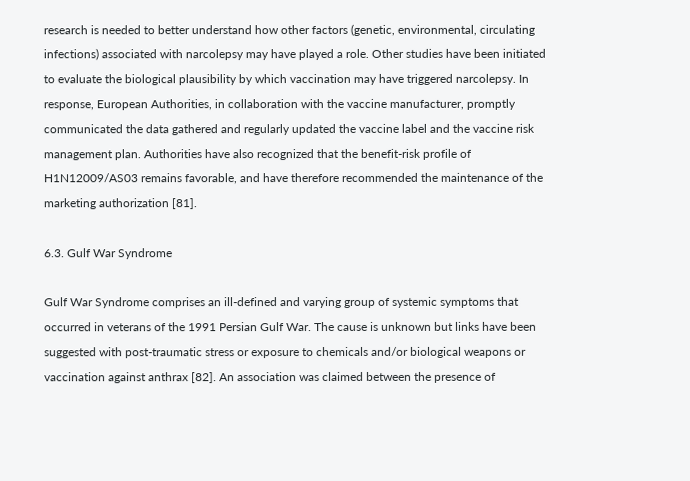research is needed to better understand how other factors (genetic, environmental, circulating infections) associated with narcolepsy may have played a role. Other studies have been initiated to evaluate the biological plausibility by which vaccination may have triggered narcolepsy. In response, European Authorities, in collaboration with the vaccine manufacturer, promptly communicated the data gathered and regularly updated the vaccine label and the vaccine risk management plan. Authorities have also recognized that the benefit-risk profile of H1N12009/AS03 remains favorable, and have therefore recommended the maintenance of the marketing authorization [81].

6.3. Gulf War Syndrome

Gulf War Syndrome comprises an ill-defined and varying group of systemic symptoms that occurred in veterans of the 1991 Persian Gulf War. The cause is unknown but links have been suggested with post-traumatic stress or exposure to chemicals and/or biological weapons or vaccination against anthrax [82]. An association was claimed between the presence of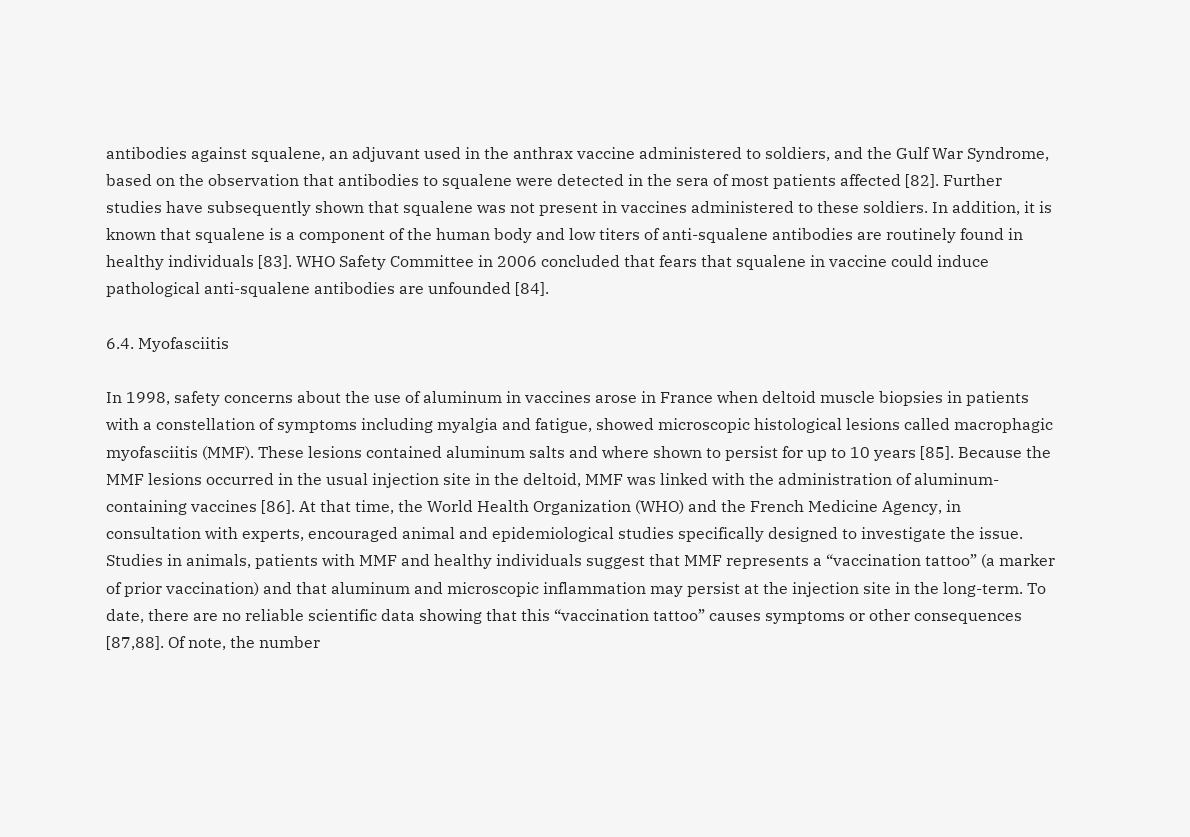antibodies against squalene, an adjuvant used in the anthrax vaccine administered to soldiers, and the Gulf War Syndrome, based on the observation that antibodies to squalene were detected in the sera of most patients affected [82]. Further studies have subsequently shown that squalene was not present in vaccines administered to these soldiers. In addition, it is known that squalene is a component of the human body and low titers of anti-squalene antibodies are routinely found in healthy individuals [83]. WHO Safety Committee in 2006 concluded that fears that squalene in vaccine could induce pathological anti-squalene antibodies are unfounded [84].

6.4. Myofasciitis

In 1998, safety concerns about the use of aluminum in vaccines arose in France when deltoid muscle biopsies in patients with a constellation of symptoms including myalgia and fatigue, showed microscopic histological lesions called macrophagic myofasciitis (MMF). These lesions contained aluminum salts and where shown to persist for up to 10 years [85]. Because the MMF lesions occurred in the usual injection site in the deltoid, MMF was linked with the administration of aluminum-containing vaccines [86]. At that time, the World Health Organization (WHO) and the French Medicine Agency, in consultation with experts, encouraged animal and epidemiological studies specifically designed to investigate the issue. Studies in animals, patients with MMF and healthy individuals suggest that MMF represents a “vaccination tattoo” (a marker of prior vaccination) and that aluminum and microscopic inflammation may persist at the injection site in the long-term. To date, there are no reliable scientific data showing that this “vaccination tattoo” causes symptoms or other consequences [87,88]. Of note, the number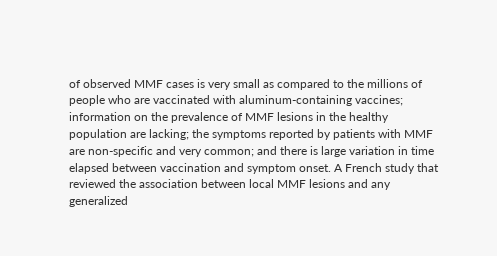of observed MMF cases is very small as compared to the millions of people who are vaccinated with aluminum-containing vaccines; information on the prevalence of MMF lesions in the healthy population are lacking; the symptoms reported by patients with MMF are non-specific and very common; and there is large variation in time elapsed between vaccination and symptom onset. A French study that reviewed the association between local MMF lesions and any generalized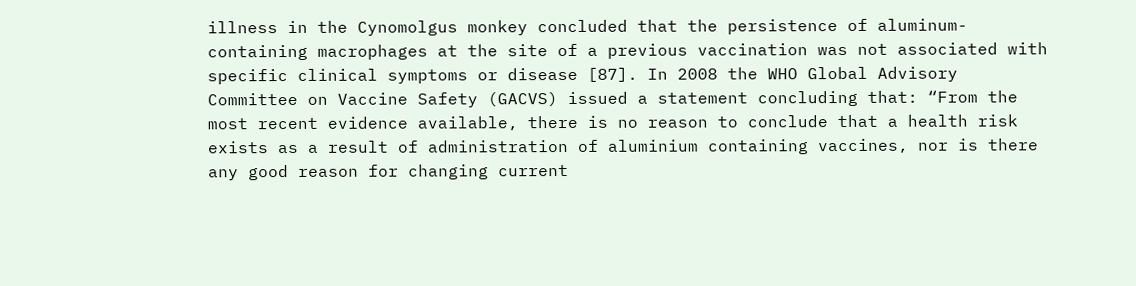illness in the Cynomolgus monkey concluded that the persistence of aluminum-containing macrophages at the site of a previous vaccination was not associated with specific clinical symptoms or disease [87]. In 2008 the WHO Global Advisory Committee on Vaccine Safety (GACVS) issued a statement concluding that: “From the most recent evidence available, there is no reason to conclude that a health risk exists as a result of administration of aluminium containing vaccines, nor is there any good reason for changing current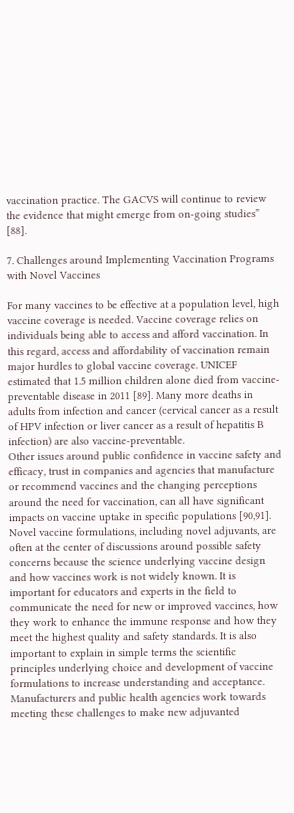vaccination practice. The GACVS will continue to review the evidence that might emerge from on-going studies” [88].

7. Challenges around Implementing Vaccination Programs with Novel Vaccines

For many vaccines to be effective at a population level, high vaccine coverage is needed. Vaccine coverage relies on individuals being able to access and afford vaccination. In this regard, access and affordability of vaccination remain major hurdles to global vaccine coverage. UNICEF estimated that 1.5 million children alone died from vaccine-preventable disease in 2011 [89]. Many more deaths in adults from infection and cancer (cervical cancer as a result of HPV infection or liver cancer as a result of hepatitis B infection) are also vaccine-preventable.
Other issues around public confidence in vaccine safety and efficacy, trust in companies and agencies that manufacture or recommend vaccines and the changing perceptions around the need for vaccination, can all have significant impacts on vaccine uptake in specific populations [90,91]. Novel vaccine formulations, including novel adjuvants, are often at the center of discussions around possible safety concerns because the science underlying vaccine design and how vaccines work is not widely known. It is important for educators and experts in the field to communicate the need for new or improved vaccines, how they work to enhance the immune response and how they meet the highest quality and safety standards. It is also important to explain in simple terms the scientific principles underlying choice and development of vaccine formulations to increase understanding and acceptance. Manufacturers and public health agencies work towards meeting these challenges to make new adjuvanted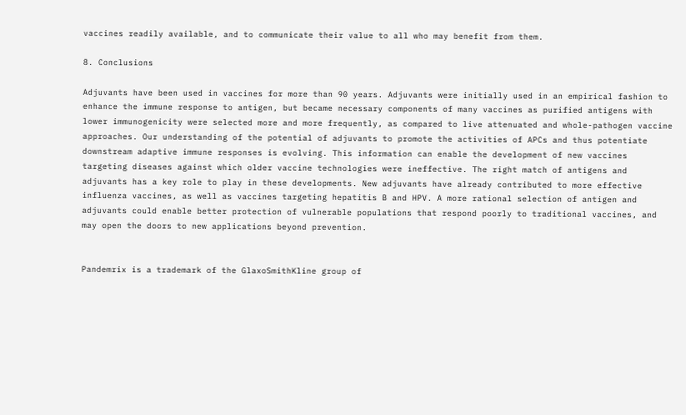vaccines readily available, and to communicate their value to all who may benefit from them.

8. Conclusions

Adjuvants have been used in vaccines for more than 90 years. Adjuvants were initially used in an empirical fashion to enhance the immune response to antigen, but became necessary components of many vaccines as purified antigens with lower immunogenicity were selected more and more frequently, as compared to live attenuated and whole-pathogen vaccine approaches. Our understanding of the potential of adjuvants to promote the activities of APCs and thus potentiate downstream adaptive immune responses is evolving. This information can enable the development of new vaccines targeting diseases against which older vaccine technologies were ineffective. The right match of antigens and adjuvants has a key role to play in these developments. New adjuvants have already contributed to more effective influenza vaccines, as well as vaccines targeting hepatitis B and HPV. A more rational selection of antigen and adjuvants could enable better protection of vulnerable populations that respond poorly to traditional vaccines, and may open the doors to new applications beyond prevention.


Pandemrix is a trademark of the GlaxoSmithKline group of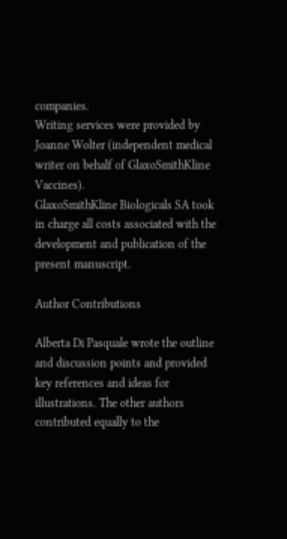companies.
Writing services were provided by Joanne Wolter (independent medical writer on behalf of GlaxoSmithKline Vaccines).
GlaxoSmithKline Biologicals SA took in charge all costs associated with the development and publication of the present manuscript.

Author Contributions

Alberta Di Pasquale wrote the outline and discussion points and provided key references and ideas for illustrations. The other authors contributed equally to the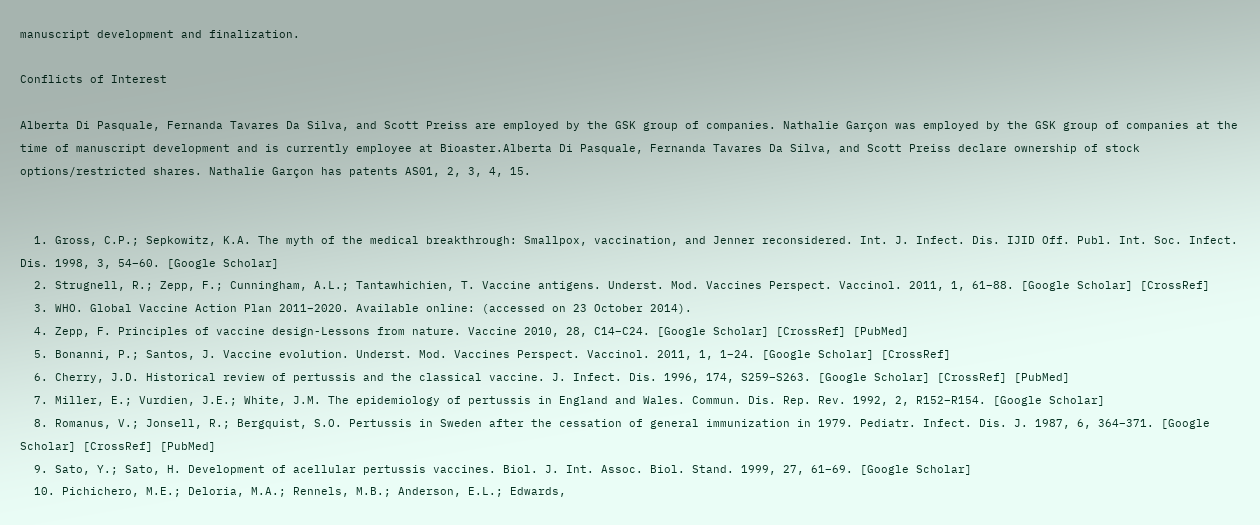manuscript development and finalization.

Conflicts of Interest

Alberta Di Pasquale, Fernanda Tavares Da Silva, and Scott Preiss are employed by the GSK group of companies. Nathalie Garçon was employed by the GSK group of companies at the time of manuscript development and is currently employee at Bioaster.Alberta Di Pasquale, Fernanda Tavares Da Silva, and Scott Preiss declare ownership of stock options/restricted shares. Nathalie Garçon has patents AS01, 2, 3, 4, 15.


  1. Gross, C.P.; Sepkowitz, K.A. The myth of the medical breakthrough: Smallpox, vaccination, and Jenner reconsidered. Int. J. Infect. Dis. IJID Off. Publ. Int. Soc. Infect. Dis. 1998, 3, 54–60. [Google Scholar]
  2. Strugnell, R.; Zepp, F.; Cunningham, A.L.; Tantawhichien, T. Vaccine antigens. Underst. Mod. Vaccines Perspect. Vaccinol. 2011, 1, 61–88. [Google Scholar] [CrossRef]
  3. WHO. Global Vaccine Action Plan 2011–2020. Available online: (accessed on 23 October 2014).
  4. Zepp, F. Principles of vaccine design-Lessons from nature. Vaccine 2010, 28, C14–C24. [Google Scholar] [CrossRef] [PubMed]
  5. Bonanni, P.; Santos, J. Vaccine evolution. Underst. Mod. Vaccines Perspect. Vaccinol. 2011, 1, 1–24. [Google Scholar] [CrossRef]
  6. Cherry, J.D. Historical review of pertussis and the classical vaccine. J. Infect. Dis. 1996, 174, S259–S263. [Google Scholar] [CrossRef] [PubMed]
  7. Miller, E.; Vurdien, J.E.; White, J.M. The epidemiology of pertussis in England and Wales. Commun. Dis. Rep. Rev. 1992, 2, R152–R154. [Google Scholar]
  8. Romanus, V.; Jonsell, R.; Bergquist, S.O. Pertussis in Sweden after the cessation of general immunization in 1979. Pediatr. Infect. Dis. J. 1987, 6, 364–371. [Google Scholar] [CrossRef] [PubMed]
  9. Sato, Y.; Sato, H. Development of acellular pertussis vaccines. Biol. J. Int. Assoc. Biol. Stand. 1999, 27, 61–69. [Google Scholar]
  10. Pichichero, M.E.; Deloria, M.A.; Rennels, M.B.; Anderson, E.L.; Edwards,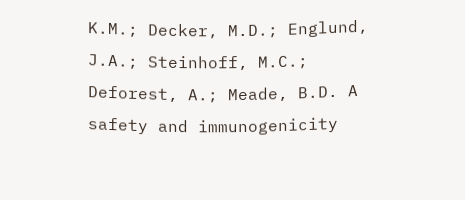K.M.; Decker, M.D.; Englund, J.A.; Steinhoff, M.C.; Deforest, A.; Meade, B.D. A safety and immunogenicity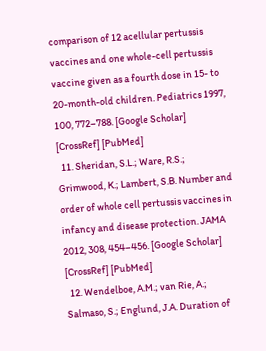comparison of 12 acellular pertussis vaccines and one whole-cell pertussis vaccine given as a fourth dose in 15- to 20-month-old children. Pediatrics 1997, 100, 772–788. [Google Scholar] [CrossRef] [PubMed]
  11. Sheridan, S.L.; Ware, R.S.; Grimwood, K.; Lambert, S.B. Number and order of whole cell pertussis vaccines in infancy and disease protection. JAMA 2012, 308, 454–456. [Google Scholar] [CrossRef] [PubMed]
  12. Wendelboe, A.M.; van Rie, A.; Salmaso, S.; Englund, J.A. Duration of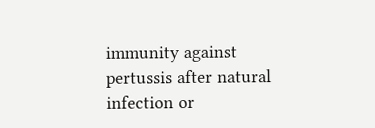immunity against pertussis after natural infection or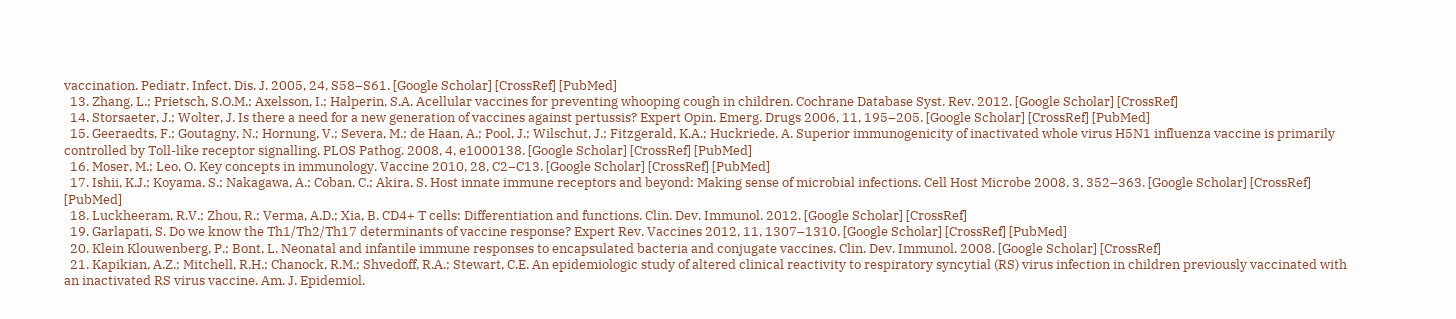vaccination. Pediatr. Infect. Dis. J. 2005, 24, S58–S61. [Google Scholar] [CrossRef] [PubMed]
  13. Zhang, L.; Prietsch, S.O.M.; Axelsson, I.; Halperin, S.A. Acellular vaccines for preventing whooping cough in children. Cochrane Database Syst. Rev. 2012. [Google Scholar] [CrossRef]
  14. Storsaeter, J.; Wolter, J. Is there a need for a new generation of vaccines against pertussis? Expert Opin. Emerg. Drugs 2006, 11, 195–205. [Google Scholar] [CrossRef] [PubMed]
  15. Geeraedts, F.; Goutagny, N.; Hornung, V.; Severa, M.; de Haan, A.; Pool, J.; Wilschut, J.; Fitzgerald, K.A.; Huckriede, A. Superior immunogenicity of inactivated whole virus H5N1 influenza vaccine is primarily controlled by Toll-like receptor signalling. PLOS Pathog. 2008, 4, e1000138. [Google Scholar] [CrossRef] [PubMed]
  16. Moser, M.; Leo, O. Key concepts in immunology. Vaccine 2010, 28, C2–C13. [Google Scholar] [CrossRef] [PubMed]
  17. Ishii, K.J.; Koyama, S.; Nakagawa, A.; Coban, C.; Akira, S. Host innate immune receptors and beyond: Making sense of microbial infections. Cell Host Microbe 2008, 3, 352–363. [Google Scholar] [CrossRef] [PubMed]
  18. Luckheeram, R.V.; Zhou, R.; Verma, A.D.; Xia, B. CD4+ T cells: Differentiation and functions. Clin. Dev. Immunol. 2012. [Google Scholar] [CrossRef]
  19. Garlapati, S. Do we know the Th1/Th2/Th17 determinants of vaccine response? Expert Rev. Vaccines 2012, 11, 1307–1310. [Google Scholar] [CrossRef] [PubMed]
  20. Klein Klouwenberg, P.; Bont, L. Neonatal and infantile immune responses to encapsulated bacteria and conjugate vaccines. Clin. Dev. Immunol. 2008. [Google Scholar] [CrossRef]
  21. Kapikian, A.Z.; Mitchell, R.H.; Chanock, R.M.; Shvedoff, R.A.; Stewart, C.E. An epidemiologic study of altered clinical reactivity to respiratory syncytial (RS) virus infection in children previously vaccinated with an inactivated RS virus vaccine. Am. J. Epidemiol.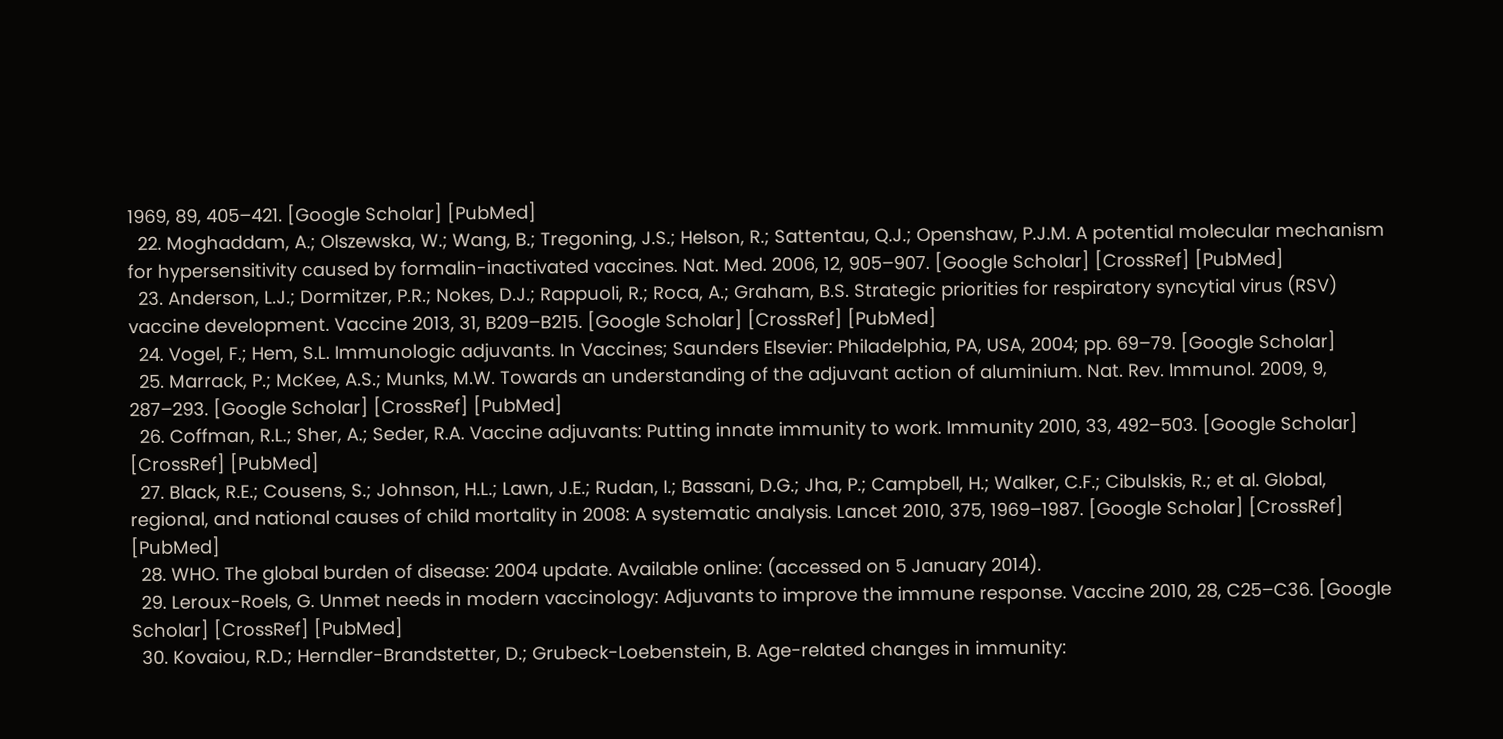1969, 89, 405–421. [Google Scholar] [PubMed]
  22. Moghaddam, A.; Olszewska, W.; Wang, B.; Tregoning, J.S.; Helson, R.; Sattentau, Q.J.; Openshaw, P.J.M. A potential molecular mechanism for hypersensitivity caused by formalin-inactivated vaccines. Nat. Med. 2006, 12, 905–907. [Google Scholar] [CrossRef] [PubMed]
  23. Anderson, L.J.; Dormitzer, P.R.; Nokes, D.J.; Rappuoli, R.; Roca, A.; Graham, B.S. Strategic priorities for respiratory syncytial virus (RSV) vaccine development. Vaccine 2013, 31, B209–B215. [Google Scholar] [CrossRef] [PubMed]
  24. Vogel, F.; Hem, S.L. Immunologic adjuvants. In Vaccines; Saunders Elsevier: Philadelphia, PA, USA, 2004; pp. 69–79. [Google Scholar]
  25. Marrack, P.; McKee, A.S.; Munks, M.W. Towards an understanding of the adjuvant action of aluminium. Nat. Rev. Immunol. 2009, 9, 287–293. [Google Scholar] [CrossRef] [PubMed]
  26. Coffman, R.L.; Sher, A.; Seder, R.A. Vaccine adjuvants: Putting innate immunity to work. Immunity 2010, 33, 492–503. [Google Scholar] [CrossRef] [PubMed]
  27. Black, R.E.; Cousens, S.; Johnson, H.L.; Lawn, J.E.; Rudan, I.; Bassani, D.G.; Jha, P.; Campbell, H.; Walker, C.F.; Cibulskis, R.; et al. Global, regional, and national causes of child mortality in 2008: A systematic analysis. Lancet 2010, 375, 1969–1987. [Google Scholar] [CrossRef] [PubMed]
  28. WHO. The global burden of disease: 2004 update. Available online: (accessed on 5 January 2014).
  29. Leroux-Roels, G. Unmet needs in modern vaccinology: Adjuvants to improve the immune response. Vaccine 2010, 28, C25–C36. [Google Scholar] [CrossRef] [PubMed]
  30. Kovaiou, R.D.; Herndler-Brandstetter, D.; Grubeck-Loebenstein, B. Age-related changes in immunity: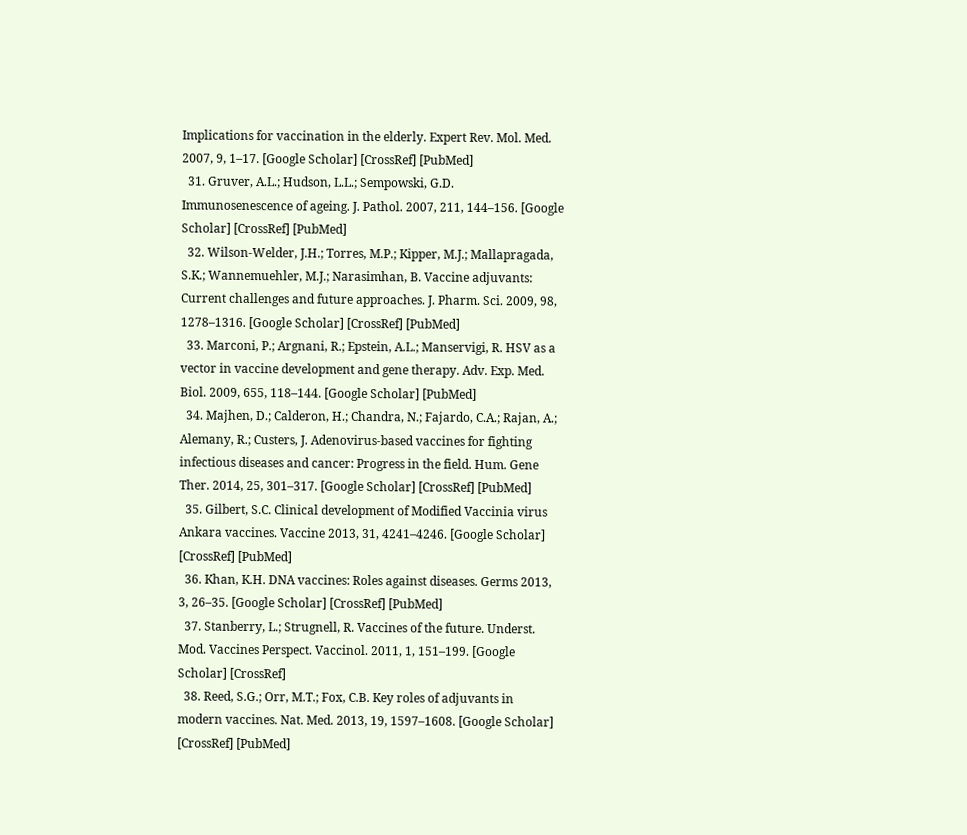Implications for vaccination in the elderly. Expert Rev. Mol. Med. 2007, 9, 1–17. [Google Scholar] [CrossRef] [PubMed]
  31. Gruver, A.L.; Hudson, L.L.; Sempowski, G.D. Immunosenescence of ageing. J. Pathol. 2007, 211, 144–156. [Google Scholar] [CrossRef] [PubMed]
  32. Wilson-Welder, J.H.; Torres, M.P.; Kipper, M.J.; Mallapragada, S.K.; Wannemuehler, M.J.; Narasimhan, B. Vaccine adjuvants: Current challenges and future approaches. J. Pharm. Sci. 2009, 98, 1278–1316. [Google Scholar] [CrossRef] [PubMed]
  33. Marconi, P.; Argnani, R.; Epstein, A.L.; Manservigi, R. HSV as a vector in vaccine development and gene therapy. Adv. Exp. Med. Biol. 2009, 655, 118–144. [Google Scholar] [PubMed]
  34. Majhen, D.; Calderon, H.; Chandra, N.; Fajardo, C.A.; Rajan, A.; Alemany, R.; Custers, J. Adenovirus-based vaccines for fighting infectious diseases and cancer: Progress in the field. Hum. Gene Ther. 2014, 25, 301–317. [Google Scholar] [CrossRef] [PubMed]
  35. Gilbert, S.C. Clinical development of Modified Vaccinia virus Ankara vaccines. Vaccine 2013, 31, 4241–4246. [Google Scholar] [CrossRef] [PubMed]
  36. Khan, K.H. DNA vaccines: Roles against diseases. Germs 2013, 3, 26–35. [Google Scholar] [CrossRef] [PubMed]
  37. Stanberry, L.; Strugnell, R. Vaccines of the future. Underst. Mod. Vaccines Perspect. Vaccinol. 2011, 1, 151–199. [Google Scholar] [CrossRef]
  38. Reed, S.G.; Orr, M.T.; Fox, C.B. Key roles of adjuvants in modern vaccines. Nat. Med. 2013, 19, 1597–1608. [Google Scholar] [CrossRef] [PubMed]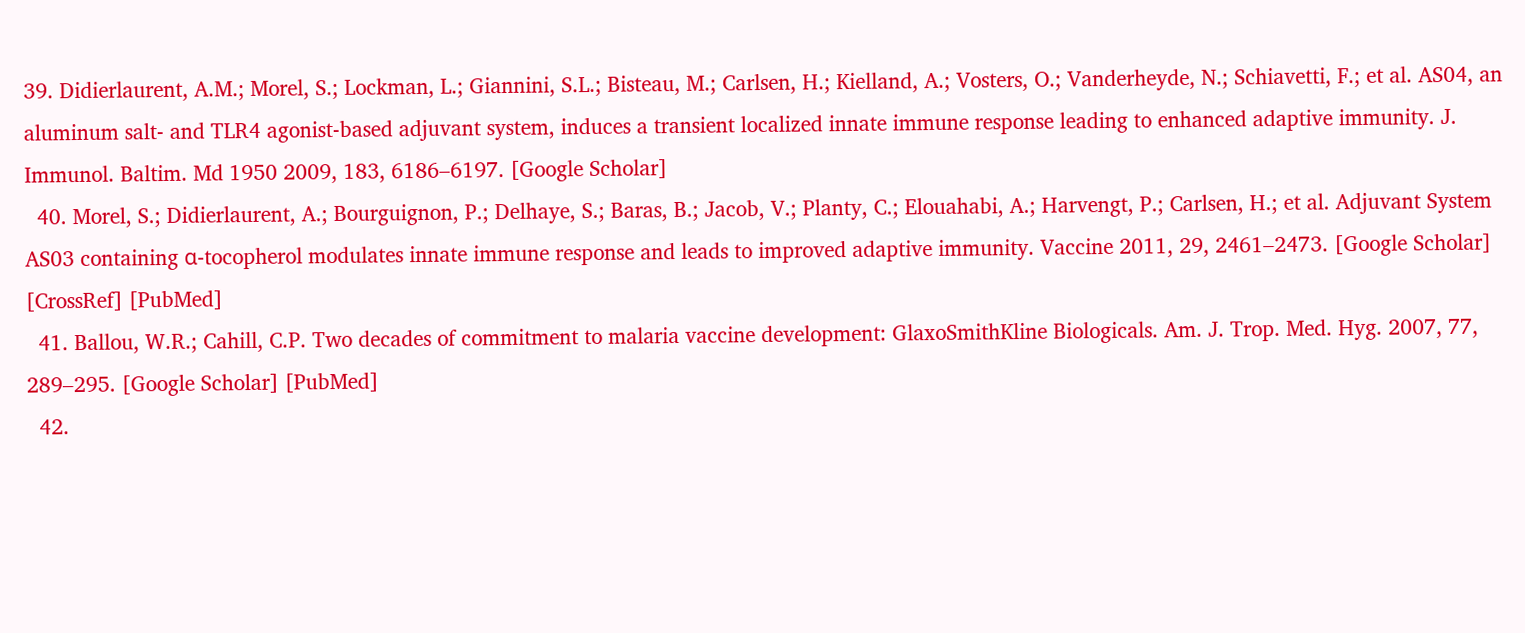39. Didierlaurent, A.M.; Morel, S.; Lockman, L.; Giannini, S.L.; Bisteau, M.; Carlsen, H.; Kielland, A.; Vosters, O.; Vanderheyde, N.; Schiavetti, F.; et al. AS04, an aluminum salt- and TLR4 agonist-based adjuvant system, induces a transient localized innate immune response leading to enhanced adaptive immunity. J. Immunol. Baltim. Md 1950 2009, 183, 6186–6197. [Google Scholar]
  40. Morel, S.; Didierlaurent, A.; Bourguignon, P.; Delhaye, S.; Baras, B.; Jacob, V.; Planty, C.; Elouahabi, A.; Harvengt, P.; Carlsen, H.; et al. Adjuvant System AS03 containing α-tocopherol modulates innate immune response and leads to improved adaptive immunity. Vaccine 2011, 29, 2461–2473. [Google Scholar] [CrossRef] [PubMed]
  41. Ballou, W.R.; Cahill, C.P. Two decades of commitment to malaria vaccine development: GlaxoSmithKline Biologicals. Am. J. Trop. Med. Hyg. 2007, 77, 289–295. [Google Scholar] [PubMed]
  42.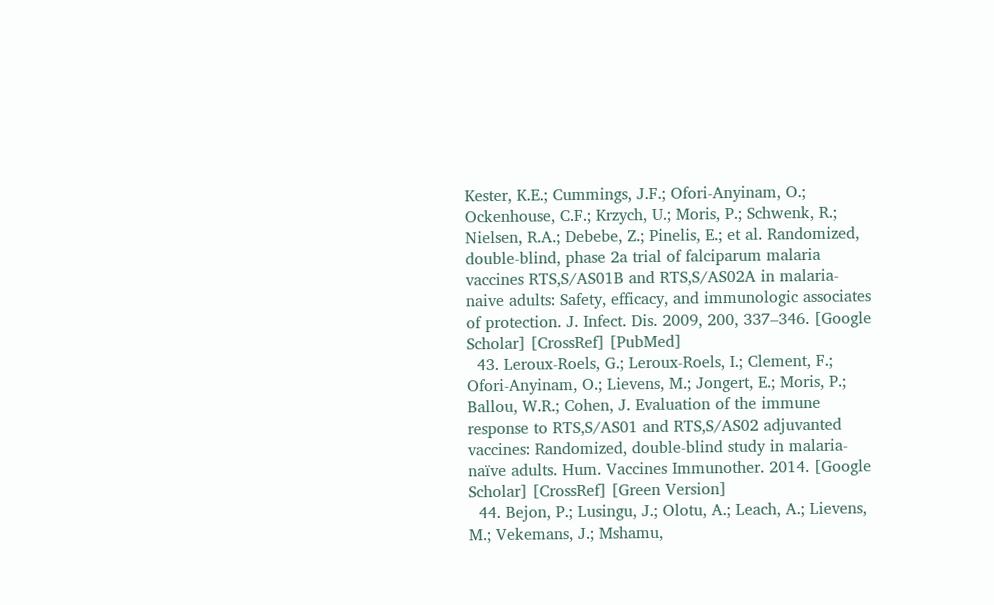Kester, K.E.; Cummings, J.F.; Ofori-Anyinam, O.; Ockenhouse, C.F.; Krzych, U.; Moris, P.; Schwenk, R.; Nielsen, R.A.; Debebe, Z.; Pinelis, E.; et al. Randomized, double-blind, phase 2a trial of falciparum malaria vaccines RTS,S/AS01B and RTS,S/AS02A in malaria-naive adults: Safety, efficacy, and immunologic associates of protection. J. Infect. Dis. 2009, 200, 337–346. [Google Scholar] [CrossRef] [PubMed]
  43. Leroux-Roels, G.; Leroux-Roels, I.; Clement, F.; Ofori-Anyinam, O.; Lievens, M.; Jongert, E.; Moris, P.; Ballou, W.R.; Cohen, J. Evaluation of the immune response to RTS,S/AS01 and RTS,S/AS02 adjuvanted vaccines: Randomized, double-blind study in malaria-naïve adults. Hum. Vaccines Immunother. 2014. [Google Scholar] [CrossRef] [Green Version]
  44. Bejon, P.; Lusingu, J.; Olotu, A.; Leach, A.; Lievens, M.; Vekemans, J.; Mshamu,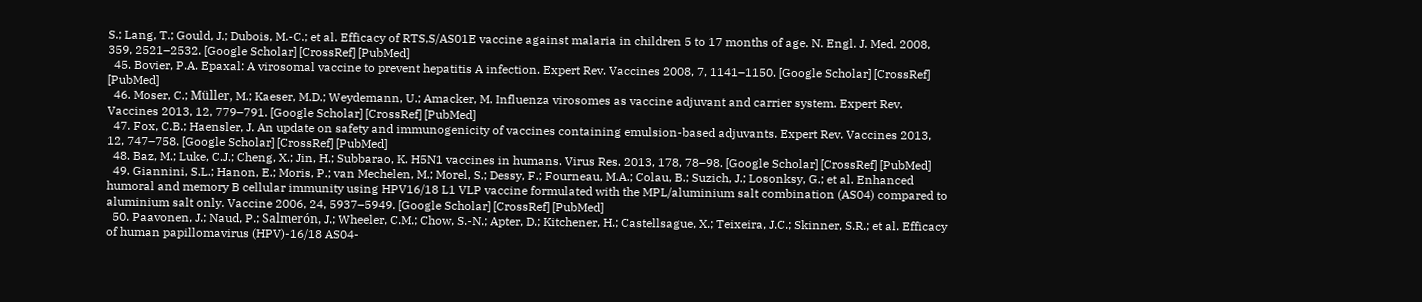S.; Lang, T.; Gould, J.; Dubois, M.-C.; et al. Efficacy of RTS,S/AS01E vaccine against malaria in children 5 to 17 months of age. N. Engl. J. Med. 2008, 359, 2521–2532. [Google Scholar] [CrossRef] [PubMed]
  45. Bovier, P.A. Epaxal: A virosomal vaccine to prevent hepatitis A infection. Expert Rev. Vaccines 2008, 7, 1141–1150. [Google Scholar] [CrossRef] [PubMed]
  46. Moser, C.; Müller, M.; Kaeser, M.D.; Weydemann, U.; Amacker, M. Influenza virosomes as vaccine adjuvant and carrier system. Expert Rev. Vaccines 2013, 12, 779–791. [Google Scholar] [CrossRef] [PubMed]
  47. Fox, C.B.; Haensler, J. An update on safety and immunogenicity of vaccines containing emulsion-based adjuvants. Expert Rev. Vaccines 2013, 12, 747–758. [Google Scholar] [CrossRef] [PubMed]
  48. Baz, M.; Luke, C.J.; Cheng, X.; Jin, H.; Subbarao, K. H5N1 vaccines in humans. Virus Res. 2013, 178, 78–98. [Google Scholar] [CrossRef] [PubMed]
  49. Giannini, S.L.; Hanon, E.; Moris, P.; van Mechelen, M.; Morel, S.; Dessy, F.; Fourneau, M.A.; Colau, B.; Suzich, J.; Losonksy, G.; et al. Enhanced humoral and memory B cellular immunity using HPV16/18 L1 VLP vaccine formulated with the MPL/aluminium salt combination (AS04) compared to aluminium salt only. Vaccine 2006, 24, 5937–5949. [Google Scholar] [CrossRef] [PubMed]
  50. Paavonen, J.; Naud, P.; Salmerón, J.; Wheeler, C.M.; Chow, S.-N.; Apter, D.; Kitchener, H.; Castellsague, X.; Teixeira, J.C.; Skinner, S.R.; et al. Efficacy of human papillomavirus (HPV)-16/18 AS04-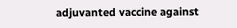adjuvanted vaccine against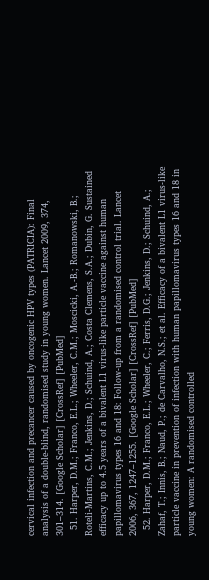cervical infection and precancer caused by oncogenic HPV types (PATRICIA): Final analysis of a double-blind, randomised study in young women. Lancet 2009, 374, 301–314. [Google Scholar] [CrossRef] [PubMed]
  51. Harper, D.M.; Franco, E.L.; Wheeler, C.M.; Moscicki, A.-B.; Romanowski, B.; Roteli-Martins, C.M.; Jenkins, D.; Schuind, A.; Costa Clemens, S.A.; Dubin, G. Sustained efficacy up to 4.5 years of a bivalent L1 virus-like particle vaccine against human papillomavirus types 16 and 18: Follow-up from a randomised control trial. Lancet 2006, 367, 1247–1255. [Google Scholar] [CrossRef] [PubMed]
  52. Harper, D.M.; Franco, E.L.; Wheeler, C.; Ferris, D.G.; Jenkins, D.; Schuind, A.; Zahaf, T.; Innis, B.; Naud, P.; de Carvalho, N.S.; et al. Efficacy of a bivalent L1 virus-like particle vaccine in prevention of infection with human papillomavirus types 16 and 18 in young women: A randomised controlled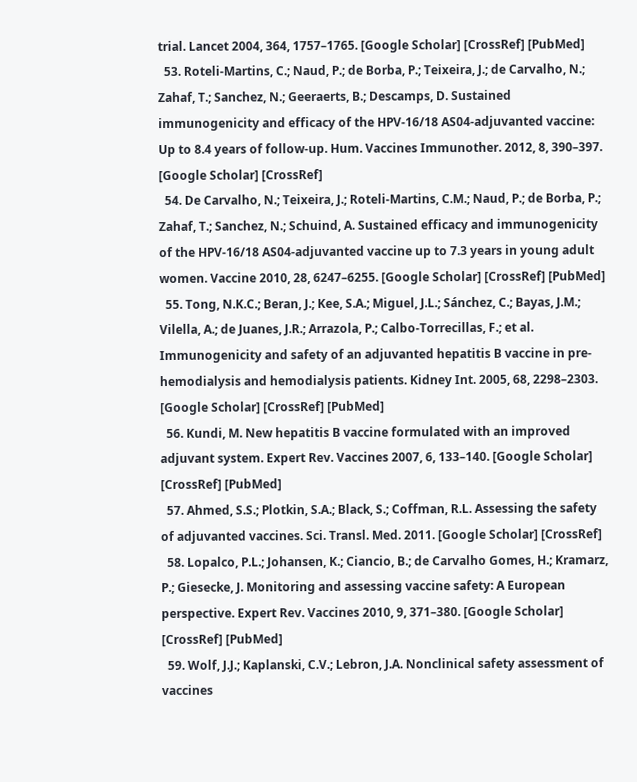trial. Lancet 2004, 364, 1757–1765. [Google Scholar] [CrossRef] [PubMed]
  53. Roteli-Martins, C.; Naud, P.; de Borba, P.; Teixeira, J.; de Carvalho, N.; Zahaf, T.; Sanchez, N.; Geeraerts, B.; Descamps, D. Sustained immunogenicity and efficacy of the HPV-16/18 AS04-adjuvanted vaccine: Up to 8.4 years of follow-up. Hum. Vaccines Immunother. 2012, 8, 390–397. [Google Scholar] [CrossRef]
  54. De Carvalho, N.; Teixeira, J.; Roteli-Martins, C.M.; Naud, P.; de Borba, P.; Zahaf, T.; Sanchez, N.; Schuind, A. Sustained efficacy and immunogenicity of the HPV-16/18 AS04-adjuvanted vaccine up to 7.3 years in young adult women. Vaccine 2010, 28, 6247–6255. [Google Scholar] [CrossRef] [PubMed]
  55. Tong, N.K.C.; Beran, J.; Kee, S.A.; Miguel, J.L.; Sánchez, C.; Bayas, J.M.; Vilella, A.; de Juanes, J.R.; Arrazola, P.; Calbo-Torrecillas, F.; et al. Immunogenicity and safety of an adjuvanted hepatitis B vaccine in pre-hemodialysis and hemodialysis patients. Kidney Int. 2005, 68, 2298–2303. [Google Scholar] [CrossRef] [PubMed]
  56. Kundi, M. New hepatitis B vaccine formulated with an improved adjuvant system. Expert Rev. Vaccines 2007, 6, 133–140. [Google Scholar] [CrossRef] [PubMed]
  57. Ahmed, S.S.; Plotkin, S.A.; Black, S.; Coffman, R.L. Assessing the safety of adjuvanted vaccines. Sci. Transl. Med. 2011. [Google Scholar] [CrossRef]
  58. Lopalco, P.L.; Johansen, K.; Ciancio, B.; de Carvalho Gomes, H.; Kramarz, P.; Giesecke, J. Monitoring and assessing vaccine safety: A European perspective. Expert Rev. Vaccines 2010, 9, 371–380. [Google Scholar] [CrossRef] [PubMed]
  59. Wolf, J.J.; Kaplanski, C.V.; Lebron, J.A. Nonclinical safety assessment of vaccines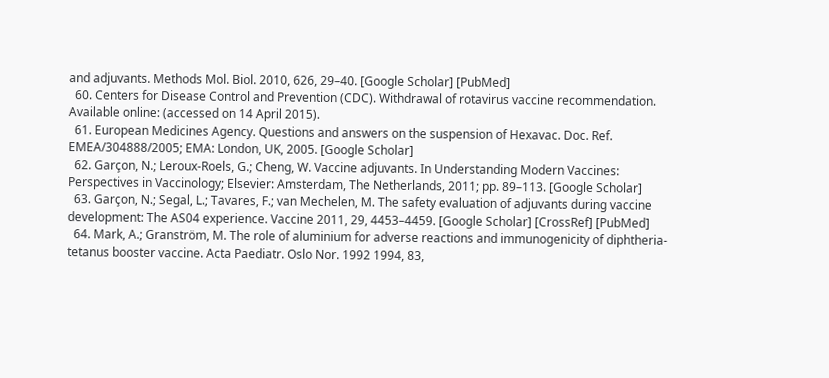and adjuvants. Methods Mol. Biol. 2010, 626, 29–40. [Google Scholar] [PubMed]
  60. Centers for Disease Control and Prevention (CDC). Withdrawal of rotavirus vaccine recommendation. Available online: (accessed on 14 April 2015).
  61. European Medicines Agency. Questions and answers on the suspension of Hexavac. Doc. Ref. EMEA/304888/2005; EMA: London, UK, 2005. [Google Scholar]
  62. Garçon, N.; Leroux-Roels, G.; Cheng, W. Vaccine adjuvants. In Understanding Modern Vaccines: Perspectives in Vaccinology; Elsevier: Amsterdam, The Netherlands, 2011; pp. 89–113. [Google Scholar]
  63. Garçon, N.; Segal, L.; Tavares, F.; van Mechelen, M. The safety evaluation of adjuvants during vaccine development: The AS04 experience. Vaccine 2011, 29, 4453–4459. [Google Scholar] [CrossRef] [PubMed]
  64. Mark, A.; Granström, M. The role of aluminium for adverse reactions and immunogenicity of diphtheria-tetanus booster vaccine. Acta Paediatr. Oslo Nor. 1992 1994, 83,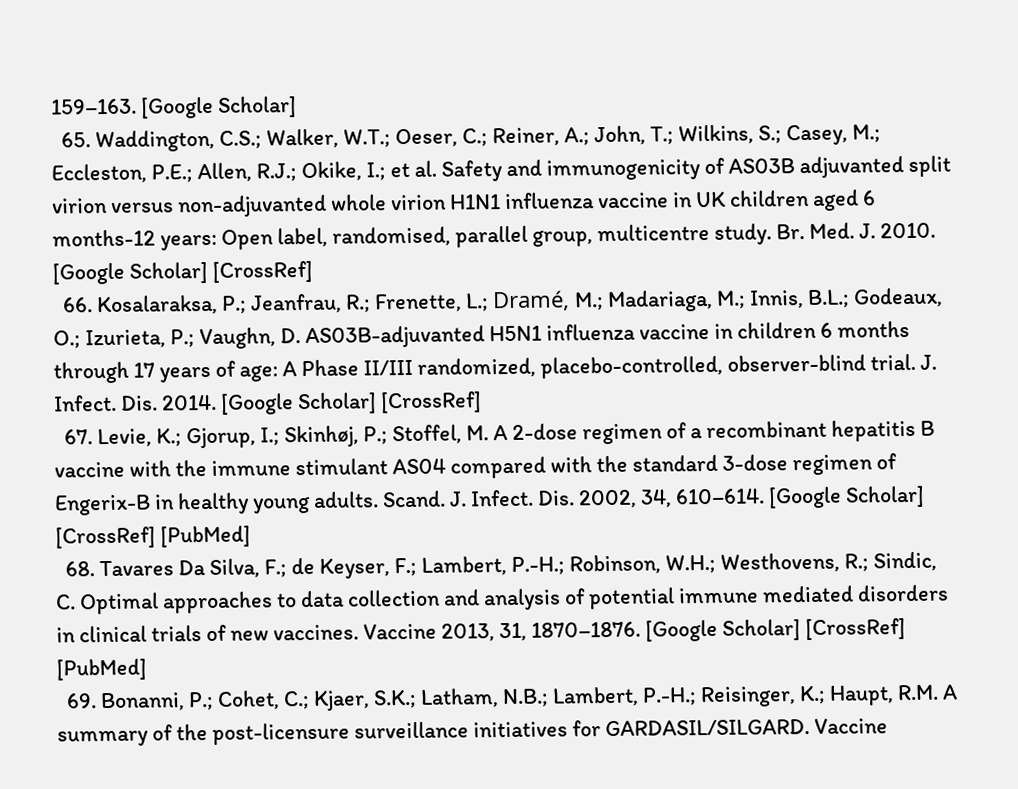159–163. [Google Scholar]
  65. Waddington, C.S.; Walker, W.T.; Oeser, C.; Reiner, A.; John, T.; Wilkins, S.; Casey, M.; Eccleston, P.E.; Allen, R.J.; Okike, I.; et al. Safety and immunogenicity of AS03B adjuvanted split virion versus non-adjuvanted whole virion H1N1 influenza vaccine in UK children aged 6 months-12 years: Open label, randomised, parallel group, multicentre study. Br. Med. J. 2010. [Google Scholar] [CrossRef]
  66. Kosalaraksa, P.; Jeanfrau, R.; Frenette, L.; Dramé, M.; Madariaga, M.; Innis, B.L.; Godeaux, O.; Izurieta, P.; Vaughn, D. AS03B-adjuvanted H5N1 influenza vaccine in children 6 months through 17 years of age: A Phase II/III randomized, placebo-controlled, observer-blind trial. J. Infect. Dis. 2014. [Google Scholar] [CrossRef]
  67. Levie, K.; Gjorup, I.; Skinhøj, P.; Stoffel, M. A 2-dose regimen of a recombinant hepatitis B vaccine with the immune stimulant AS04 compared with the standard 3-dose regimen of Engerix-B in healthy young adults. Scand. J. Infect. Dis. 2002, 34, 610–614. [Google Scholar] [CrossRef] [PubMed]
  68. Tavares Da Silva, F.; de Keyser, F.; Lambert, P.-H.; Robinson, W.H.; Westhovens, R.; Sindic, C. Optimal approaches to data collection and analysis of potential immune mediated disorders in clinical trials of new vaccines. Vaccine 2013, 31, 1870–1876. [Google Scholar] [CrossRef] [PubMed]
  69. Bonanni, P.; Cohet, C.; Kjaer, S.K.; Latham, N.B.; Lambert, P.-H.; Reisinger, K.; Haupt, R.M. A summary of the post-licensure surveillance initiatives for GARDASIL/SILGARD. Vaccine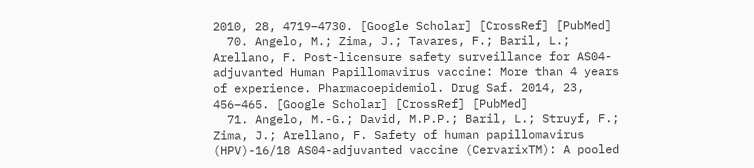2010, 28, 4719–4730. [Google Scholar] [CrossRef] [PubMed]
  70. Angelo, M.; Zima, J.; Tavares, F.; Baril, L.; Arellano, F. Post-licensure safety surveillance for AS04-adjuvanted Human Papillomavirus vaccine: More than 4 years of experience. Pharmacoepidemiol. Drug Saf. 2014, 23, 456–465. [Google Scholar] [CrossRef] [PubMed]
  71. Angelo, M.-G.; David, M.P.P.; Baril, L.; Struyf, F.; Zima, J.; Arellano, F. Safety of human papillomavirus (HPV)-16/18 AS04-adjuvanted vaccine (CervarixTM): A pooled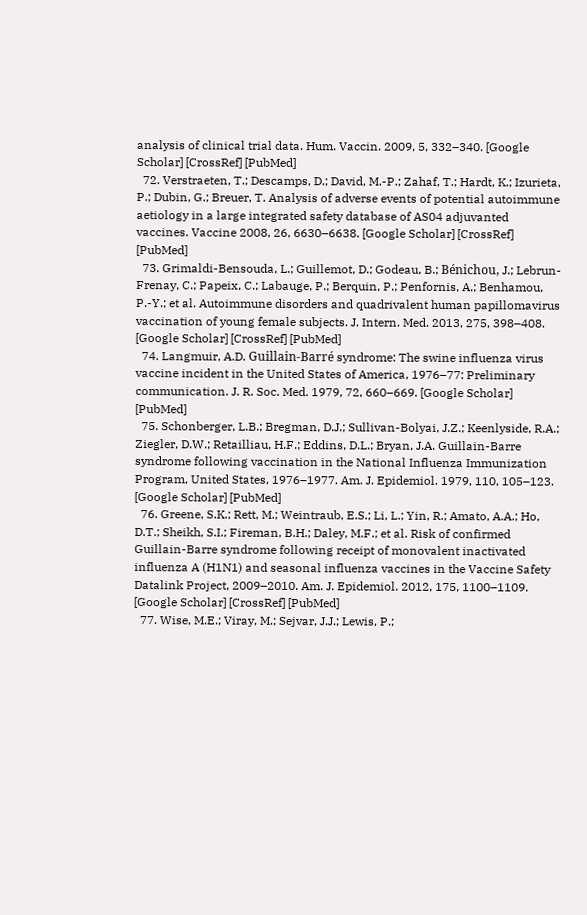analysis of clinical trial data. Hum. Vaccin. 2009, 5, 332–340. [Google Scholar] [CrossRef] [PubMed]
  72. Verstraeten, T.; Descamps, D.; David, M.-P.; Zahaf, T.; Hardt, K.; Izurieta, P.; Dubin, G.; Breuer, T. Analysis of adverse events of potential autoimmune aetiology in a large integrated safety database of AS04 adjuvanted vaccines. Vaccine 2008, 26, 6630–6638. [Google Scholar] [CrossRef] [PubMed]
  73. Grimaldi-Bensouda, L.; Guillemot, D.; Godeau, B.; Bénichou, J.; Lebrun-Frenay, C.; Papeix, C.; Labauge, P.; Berquin, P.; Penfornis, A.; Benhamou, P.-Y.; et al. Autoimmune disorders and quadrivalent human papillomavirus vaccination of young female subjects. J. Intern. Med. 2013, 275, 398–408. [Google Scholar] [CrossRef] [PubMed]
  74. Langmuir, A.D. Guillain-Barré syndrome: The swine influenza virus vaccine incident in the United States of America, 1976–77: Preliminary communication. J. R. Soc. Med. 1979, 72, 660–669. [Google Scholar] [PubMed]
  75. Schonberger, L.B.; Bregman, D.J.; Sullivan-Bolyai, J.Z.; Keenlyside, R.A.; Ziegler, D.W.; Retailliau, H.F.; Eddins, D.L.; Bryan, J.A. Guillain-Barre syndrome following vaccination in the National Influenza Immunization Program, United States, 1976–1977. Am. J. Epidemiol. 1979, 110, 105–123. [Google Scholar] [PubMed]
  76. Greene, S.K.; Rett, M.; Weintraub, E.S.; Li, L.; Yin, R.; Amato, A.A.; Ho, D.T.; Sheikh, S.I.; Fireman, B.H.; Daley, M.F.; et al. Risk of confirmed Guillain-Barre syndrome following receipt of monovalent inactivated influenza A (H1N1) and seasonal influenza vaccines in the Vaccine Safety Datalink Project, 2009–2010. Am. J. Epidemiol. 2012, 175, 1100–1109. [Google Scholar] [CrossRef] [PubMed]
  77. Wise, M.E.; Viray, M.; Sejvar, J.J.; Lewis, P.;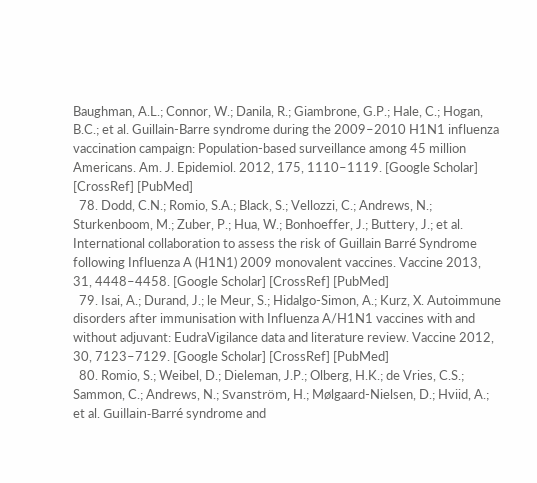Baughman, A.L.; Connor, W.; Danila, R.; Giambrone, G.P.; Hale, C.; Hogan, B.C.; et al. Guillain-Barre syndrome during the 2009–2010 H1N1 influenza vaccination campaign: Population-based surveillance among 45 million Americans. Am. J. Epidemiol. 2012, 175, 1110–1119. [Google Scholar] [CrossRef] [PubMed]
  78. Dodd, C.N.; Romio, S.A.; Black, S.; Vellozzi, C.; Andrews, N.; Sturkenboom, M.; Zuber, P.; Hua, W.; Bonhoeffer, J.; Buttery, J.; et al. International collaboration to assess the risk of Guillain Barré Syndrome following Influenza A (H1N1) 2009 monovalent vaccines. Vaccine 2013, 31, 4448–4458. [Google Scholar] [CrossRef] [PubMed]
  79. Isai, A.; Durand, J.; le Meur, S.; Hidalgo-Simon, A.; Kurz, X. Autoimmune disorders after immunisation with Influenza A/H1N1 vaccines with and without adjuvant: EudraVigilance data and literature review. Vaccine 2012, 30, 7123–7129. [Google Scholar] [CrossRef] [PubMed]
  80. Romio, S.; Weibel, D.; Dieleman, J.P.; Olberg, H.K.; de Vries, C.S.; Sammon, C.; Andrews, N.; Svanström, H.; Mølgaard-Nielsen, D.; Hviid, A.; et al. Guillain-Barré syndrome and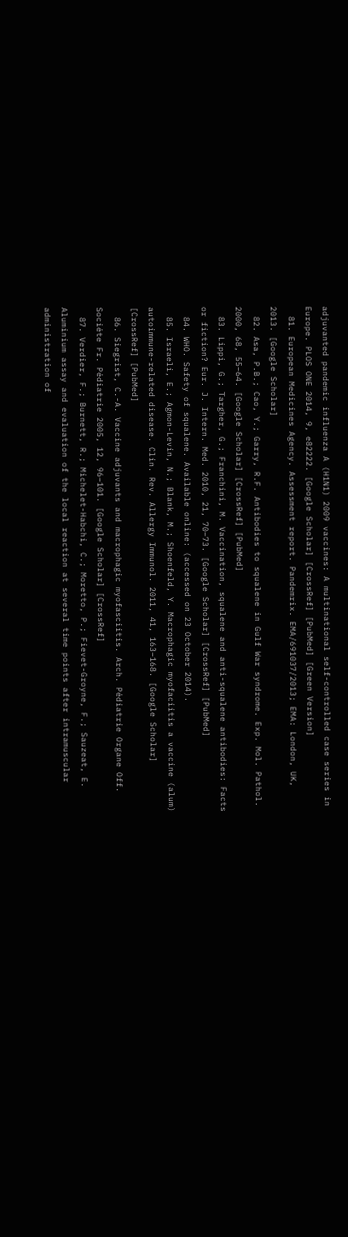adjuvanted pandemic influenza A (H1N1) 2009 vaccines: A multinational self-controlled case series in Europe. PLOS ONE 2014, 9, e82222. [Google Scholar] [CrossRef] [PubMed] [Green Version]
  81. European Medicines Agency. Assessment report. Pandemrix. EMA/691037/2013; EMA: London, UK, 2013. [Google Scholar]
  82. Asa, P.B.; Cao, Y.; Garry, R.F. Antibodies to squalene in Gulf War syndrome. Exp. Mol. Pathol. 2000, 68, 55–64. [Google Scholar] [CrossRef] [PubMed]
  83. Lippi, G.; Targher, G.; Franchini, M. Vaccination, squalene and anti-squalene antibodies: Facts or fiction? Eur. J. Intern. Med. 2010, 21, 70–73. [Google Scholar] [CrossRef] [PubMed]
  84. WHO. Safety of squalene. Available online: (accessed on 23 October 2014).
  85. Israeli, E.; Agmon-Levin, N.; Blank, M.; Shoenfeld, Y. Macrophagic myofaciitis a vaccine (alum) autoimmune-related disease. Clin. Rev. Allergy Immunol. 2011, 41, 163–168. [Google Scholar] [CrossRef] [PubMed]
  86. Siegrist, C.-A. Vaccine adjuvants and macrophagic myofasciitis. Arch. Pédiatrie Organe Off. Sociéte Fr. Pédiatrie 2005, 12, 96–101. [Google Scholar] [CrossRef]
  87. Verdier, F.; Burnett, R.; Michelet-Habchi, C.; Moretto, P.; Fievet-Groyne, F.; Sauzeat, E. Aluminium assay and evaluation of the local reaction at several time points after intramuscular administration of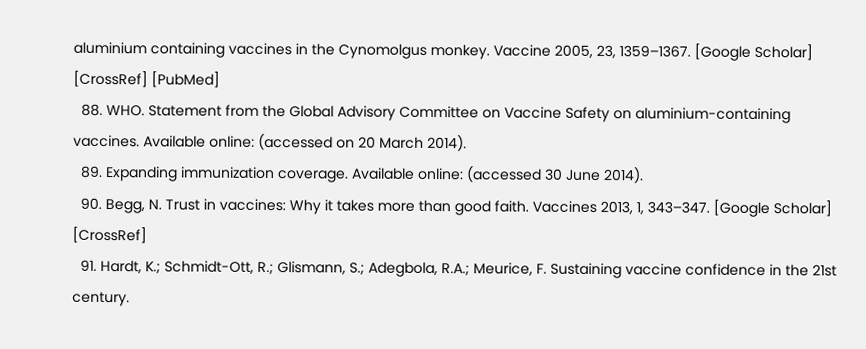aluminium containing vaccines in the Cynomolgus monkey. Vaccine 2005, 23, 1359–1367. [Google Scholar] [CrossRef] [PubMed]
  88. WHO. Statement from the Global Advisory Committee on Vaccine Safety on aluminium-containing vaccines. Available online: (accessed on 20 March 2014).
  89. Expanding immunization coverage. Available online: (accessed 30 June 2014).
  90. Begg, N. Trust in vaccines: Why it takes more than good faith. Vaccines 2013, 1, 343–347. [Google Scholar] [CrossRef]
  91. Hardt, K.; Schmidt-Ott, R.; Glismann, S.; Adegbola, R.A.; Meurice, F. Sustaining vaccine confidence in the 21st century.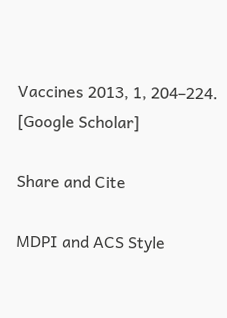Vaccines 2013, 1, 204–224. [Google Scholar]

Share and Cite

MDPI and ACS Style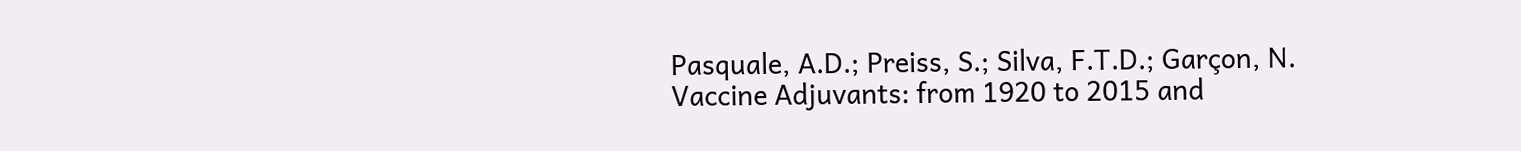Pasquale, A.D.; Preiss, S.; Silva, F.T.D.; Garçon, N. Vaccine Adjuvants: from 1920 to 2015 and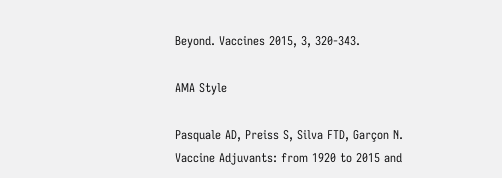Beyond. Vaccines 2015, 3, 320-343.

AMA Style

Pasquale AD, Preiss S, Silva FTD, Garçon N. Vaccine Adjuvants: from 1920 to 2015 and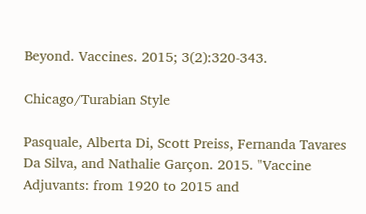Beyond. Vaccines. 2015; 3(2):320-343.

Chicago/Turabian Style

Pasquale, Alberta Di, Scott Preiss, Fernanda Tavares Da Silva, and Nathalie Garçon. 2015. "Vaccine Adjuvants: from 1920 to 2015 and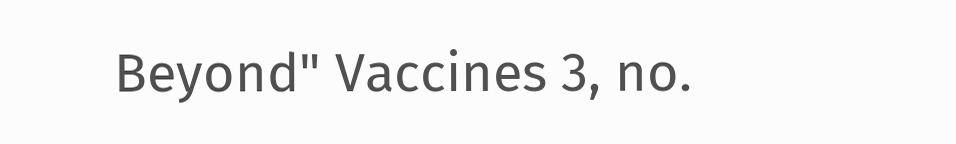Beyond" Vaccines 3, no.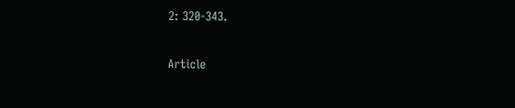2: 320-343.

Article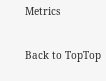Metrics

Back to TopTop